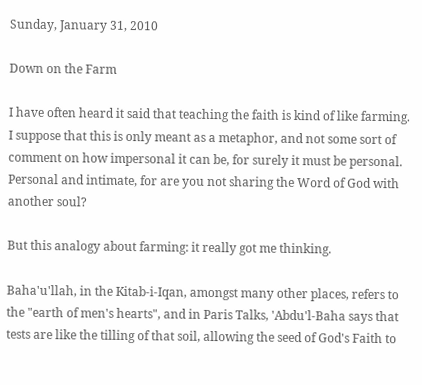Sunday, January 31, 2010

Down on the Farm

I have often heard it said that teaching the faith is kind of like farming.  I suppose that this is only meant as a metaphor, and not some sort of comment on how impersonal it can be, for surely it must be personal.  Personal and intimate, for are you not sharing the Word of God with another soul?

But this analogy about farming: it really got me thinking.

Baha'u'llah, in the Kitab-i-Iqan, amongst many other places, refers to the "earth of men's hearts", and in Paris Talks, 'Abdu'l-Baha says that tests are like the tilling of that soil, allowing the seed of God's Faith to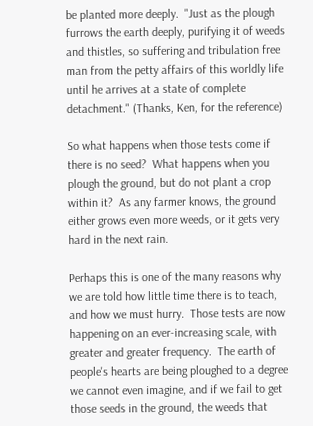be planted more deeply.  "Just as the plough furrows the earth deeply, purifying it of weeds and thistles, so suffering and tribulation free man from the petty affairs of this worldly life until he arrives at a state of complete detachment." (Thanks, Ken, for the reference)

So what happens when those tests come if  there is no seed?  What happens when you plough the ground, but do not plant a crop within it?  As any farmer knows, the ground either grows even more weeds, or it gets very hard in the next rain.

Perhaps this is one of the many reasons why we are told how little time there is to teach, and how we must hurry.  Those tests are now happening on an ever-increasing scale, with greater and greater frequency.  The earth of people's hearts are being ploughed to a degree we cannot even imagine, and if we fail to get those seeds in the ground, the weeds that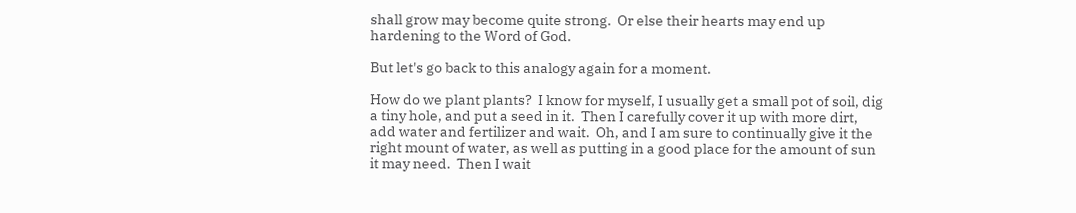shall grow may become quite strong.  Or else their hearts may end up hardening to the Word of God.

But let's go back to this analogy again for a moment.

How do we plant plants?  I know for myself, I usually get a small pot of soil, dig a tiny hole, and put a seed in it.  Then I carefully cover it up with more dirt, add water and fertilizer and wait.  Oh, and I am sure to continually give it the right mount of water, as well as putting in a good place for the amount of sun it may need.  Then I wait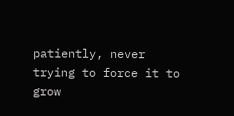patiently, never trying to force it to grow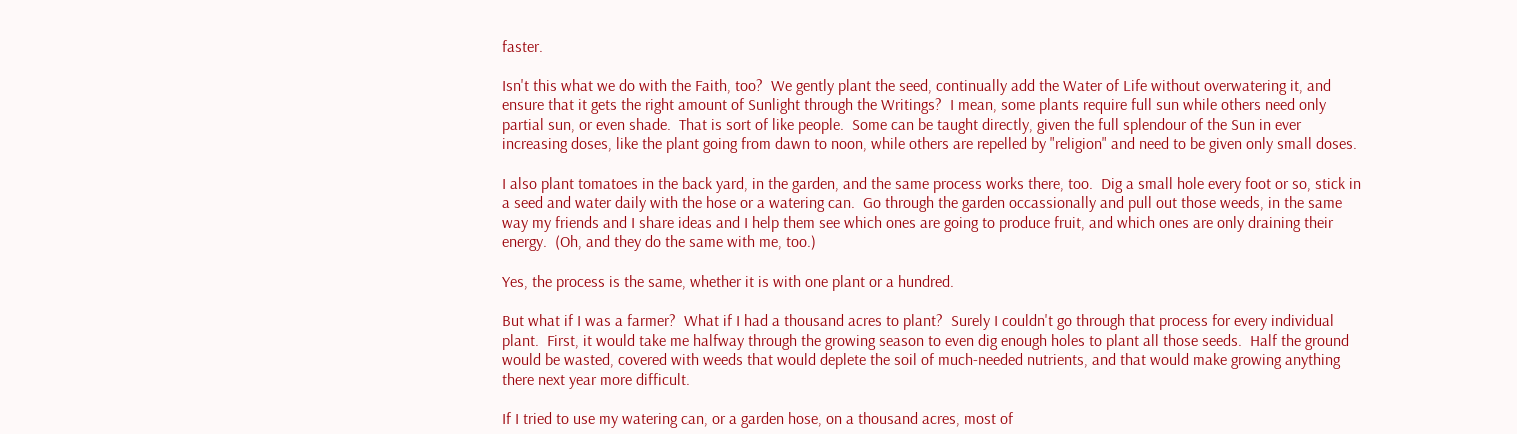faster.

Isn't this what we do with the Faith, too?  We gently plant the seed, continually add the Water of Life without overwatering it, and ensure that it gets the right amount of Sunlight through the Writings?  I mean, some plants require full sun while others need only partial sun, or even shade.  That is sort of like people.  Some can be taught directly, given the full splendour of the Sun in ever increasing doses, like the plant going from dawn to noon, while others are repelled by "religion" and need to be given only small doses.

I also plant tomatoes in the back yard, in the garden, and the same process works there, too.  Dig a small hole every foot or so, stick in a seed and water daily with the hose or a watering can.  Go through the garden occassionally and pull out those weeds, in the same way my friends and I share ideas and I help them see which ones are going to produce fruit, and which ones are only draining their energy.  (Oh, and they do the same with me, too.)

Yes, the process is the same, whether it is with one plant or a hundred.

But what if I was a farmer?  What if I had a thousand acres to plant?  Surely I couldn't go through that process for every individual plant.  First, it would take me halfway through the growing season to even dig enough holes to plant all those seeds.  Half the ground would be wasted, covered with weeds that would deplete the soil of much-needed nutrients, and that would make growing anything there next year more difficult.

If I tried to use my watering can, or a garden hose, on a thousand acres, most of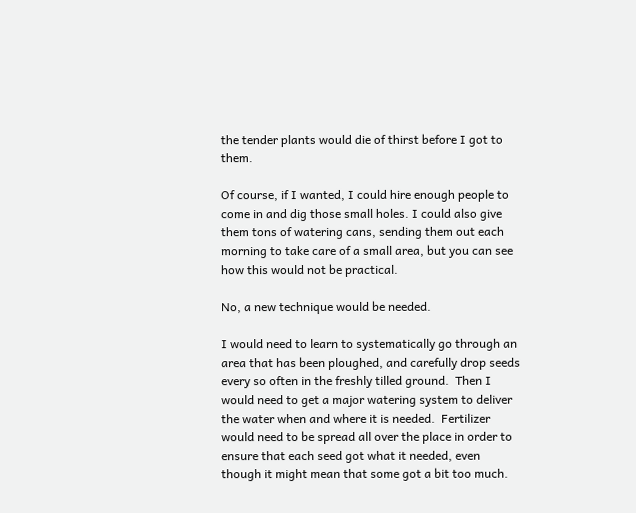the tender plants would die of thirst before I got to them.

Of course, if I wanted, I could hire enough people to come in and dig those small holes. I could also give them tons of watering cans, sending them out each morning to take care of a small area, but you can see how this would not be practical.

No, a new technique would be needed.

I would need to learn to systematically go through an area that has been ploughed, and carefully drop seeds every so often in the freshly tilled ground.  Then I would need to get a major watering system to deliver the water when and where it is needed.  Fertilizer would need to be spread all over the place in order to ensure that each seed got what it needed, even though it might mean that some got a bit too much.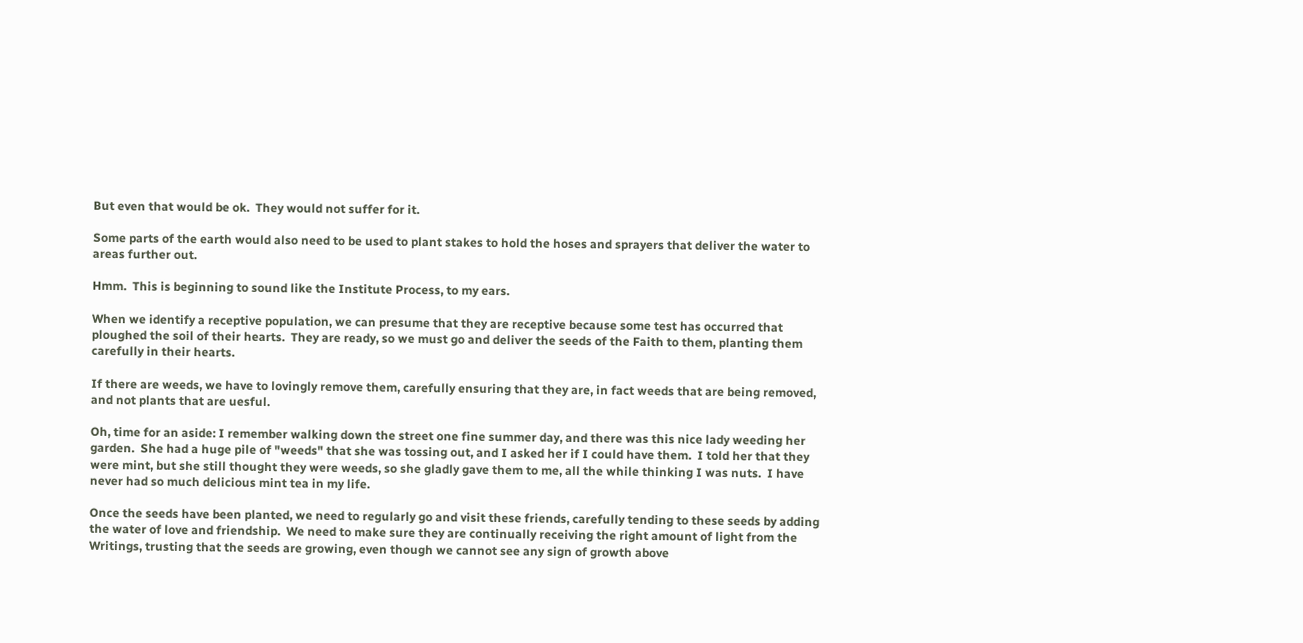But even that would be ok.  They would not suffer for it.

Some parts of the earth would also need to be used to plant stakes to hold the hoses and sprayers that deliver the water to areas further out.

Hmm.  This is beginning to sound like the Institute Process, to my ears.

When we identify a receptive population, we can presume that they are receptive because some test has occurred that ploughed the soil of their hearts.  They are ready, so we must go and deliver the seeds of the Faith to them, planting them carefully in their hearts.

If there are weeds, we have to lovingly remove them, carefully ensuring that they are, in fact weeds that are being removed, and not plants that are uesful.

Oh, time for an aside: I remember walking down the street one fine summer day, and there was this nice lady weeding her garden.  She had a huge pile of "weeds" that she was tossing out, and I asked her if I could have them.  I told her that they were mint, but she still thought they were weeds, so she gladly gave them to me, all the while thinking I was nuts.  I have never had so much delicious mint tea in my life.

Once the seeds have been planted, we need to regularly go and visit these friends, carefully tending to these seeds by adding the water of love and friendship.  We need to make sure they are continually receiving the right amount of light from the Writings, trusting that the seeds are growing, even though we cannot see any sign of growth above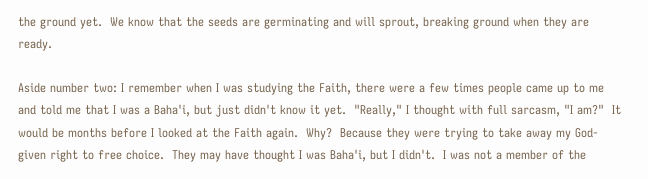the ground yet.  We know that the seeds are germinating and will sprout, breaking ground when they are ready.

Aside number two: I remember when I was studying the Faith, there were a few times people came up to me and told me that I was a Baha'i, but just didn't know it yet.  "Really," I thought with full sarcasm, "I am?"  It would be months before I looked at the Faith again.  Why?  Because they were trying to take away my God-given right to free choice.  They may have thought I was Baha'i, but I didn't.  I was not a member of the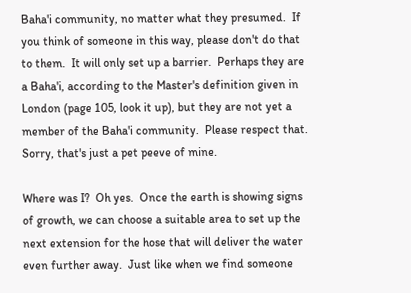Baha'i community, no matter what they presumed.  If you think of someone in this way, please don't do that to them.  It will only set up a barrier.  Perhaps they are a Baha'i, according to the Master's definition given in London (page 105, look it up), but they are not yet a member of the Baha'i community.  Please respect that.  Sorry, that's just a pet peeve of mine.

Where was I?  Oh yes.  Once the earth is showing signs of growth, we can choose a suitable area to set up the next extension for the hose that will deliver the water even further away.  Just like when we find someone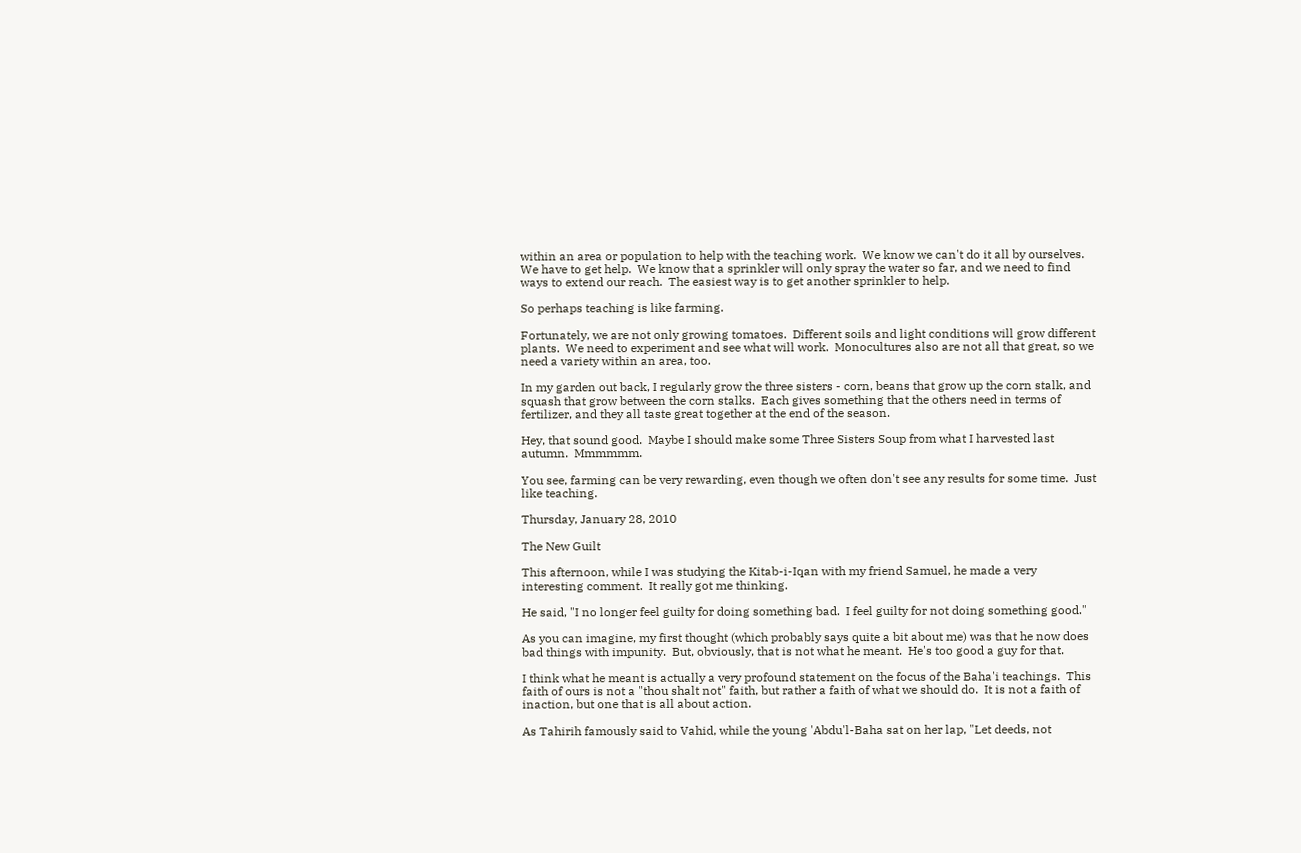within an area or population to help with the teaching work.  We know we can't do it all by ourselves.  We have to get help.  We know that a sprinkler will only spray the water so far, and we need to find ways to extend our reach.  The easiest way is to get another sprinkler to help.

So perhaps teaching is like farming.

Fortunately, we are not only growing tomatoes.  Different soils and light conditions will grow different plants.  We need to experiment and see what will work.  Monocultures also are not all that great, so we need a variety within an area, too.

In my garden out back, I regularly grow the three sisters - corn, beans that grow up the corn stalk, and squash that grow between the corn stalks.  Each gives something that the others need in terms of fertilizer, and they all taste great together at the end of the season.

Hey, that sound good.  Maybe I should make some Three Sisters Soup from what I harvested last autumn.  Mmmmmm.

You see, farming can be very rewarding, even though we often don't see any results for some time.  Just like teaching.

Thursday, January 28, 2010

The New Guilt

This afternoon, while I was studying the Kitab-i-Iqan with my friend Samuel, he made a very interesting comment.  It really got me thinking.

He said, "I no longer feel guilty for doing something bad.  I feel guilty for not doing something good."

As you can imagine, my first thought (which probably says quite a bit about me) was that he now does bad things with impunity.  But, obviously, that is not what he meant.  He's too good a guy for that.

I think what he meant is actually a very profound statement on the focus of the Baha'i teachings.  This faith of ours is not a "thou shalt not" faith, but rather a faith of what we should do.  It is not a faith of inaction, but one that is all about action.

As Tahirih famously said to Vahid, while the young 'Abdu'l-Baha sat on her lap, "Let deeds, not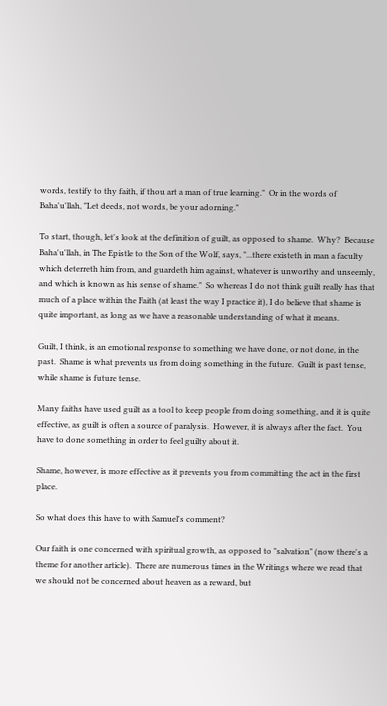words, testify to thy faith, if thou art a man of true learning."  Or in the words of Baha'u'llah, "Let deeds, not words, be your adorning."

To start, though, let's look at the definition of guilt, as opposed to shame.  Why?  Because Baha'u'llah, in The Epistle to the Son of the Wolf, says, "...there existeth in man a faculty which deterreth him from, and guardeth him against, whatever is unworthy and unseemly, and which is known as his sense of shame."  So whereas I do not think guilt really has that much of a place within the Faith (at least the way I practice it), I do believe that shame is quite important, as long as we have a reasonable understanding of what it means.

Guilt, I think, is an emotional response to something we have done, or not done, in the past.  Shame is what prevents us from doing something in the future.  Guilt is past tense, while shame is future tense.

Many faiths have used guilt as a tool to keep people from doing something, and it is quite effective, as guilt is often a source of paralysis.  However, it is always after the fact.  You have to done something in order to feel guilty about it.

Shame, however, is more effective as it prevents you from committing the act in the first place.

So what does this have to with Samuel's comment?

Our faith is one concerned with spiritual growth, as opposed to "salvation" (now there's a theme for another article).  There are numerous times in the Writings where we read that we should not be concerned about heaven as a reward, but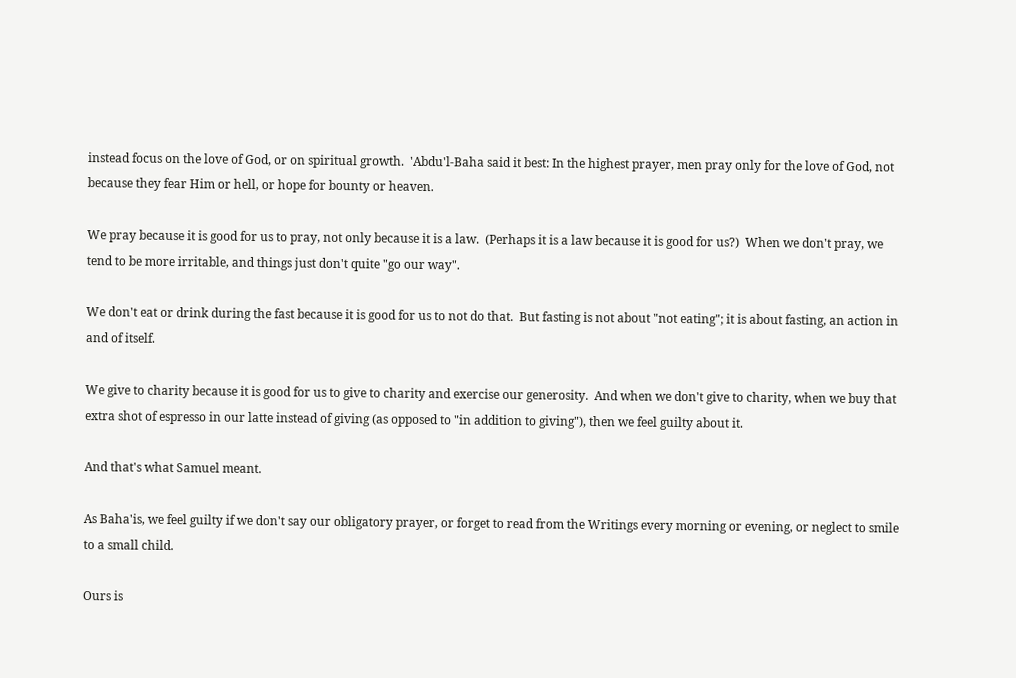instead focus on the love of God, or on spiritual growth.  'Abdu'l-Baha said it best: In the highest prayer, men pray only for the love of God, not because they fear Him or hell, or hope for bounty or heaven.

We pray because it is good for us to pray, not only because it is a law.  (Perhaps it is a law because it is good for us?)  When we don't pray, we tend to be more irritable, and things just don't quite "go our way".

We don't eat or drink during the fast because it is good for us to not do that.  But fasting is not about "not eating"; it is about fasting, an action in and of itself.

We give to charity because it is good for us to give to charity and exercise our generosity.  And when we don't give to charity, when we buy that extra shot of espresso in our latte instead of giving (as opposed to "in addition to giving"), then we feel guilty about it.

And that's what Samuel meant.

As Baha'is, we feel guilty if we don't say our obligatory prayer, or forget to read from the Writings every morning or evening, or neglect to smile to a small child.

Ours is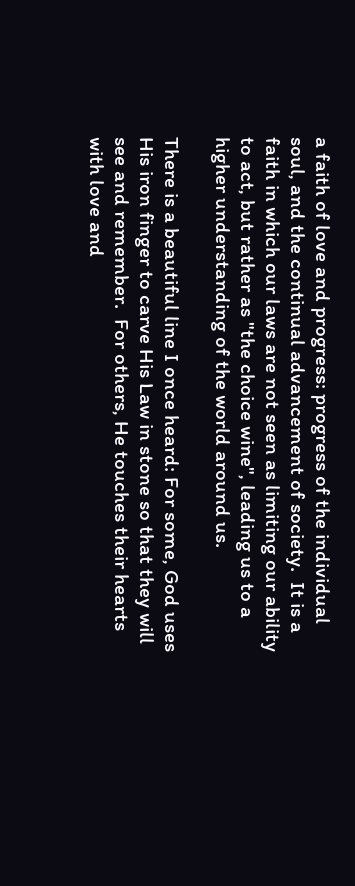a faith of love and progress: progress of the individual soul, and the continual advancement of society.  It is a faith in which our laws are not seen as limiting our ability to act, but rather as "the choice wine", leading us to a higher understanding of the world around us.

There is a beautiful line I once heard: For some, God uses His iron finger to carve His Law in stone so that they will see and remember.  For others, He touches their hearts with love and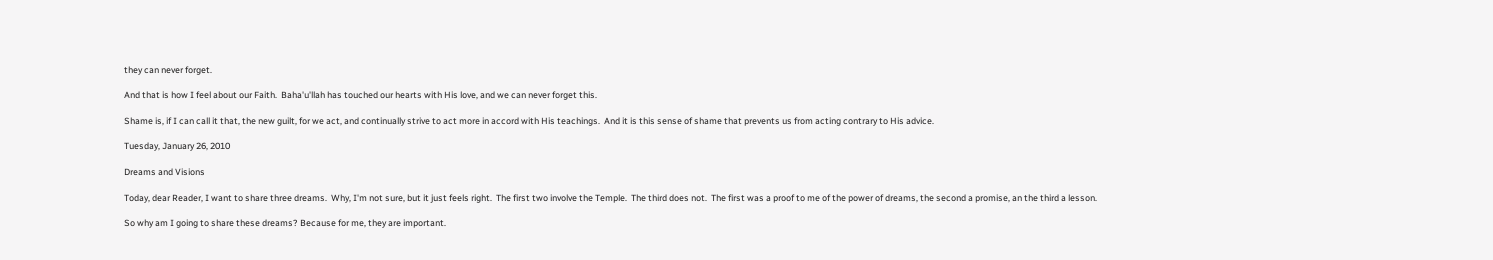they can never forget.

And that is how I feel about our Faith.  Baha'u'llah has touched our hearts with His love, and we can never forget this.

Shame is, if I can call it that, the new guilt, for we act, and continually strive to act more in accord with His teachings.  And it is this sense of shame that prevents us from acting contrary to His advice.

Tuesday, January 26, 2010

Dreams and Visions

Today, dear Reader, I want to share three dreams.  Why, I'm not sure, but it just feels right.  The first two involve the Temple.  The third does not.  The first was a proof to me of the power of dreams, the second a promise, an the third a lesson.

So why am I going to share these dreams? Because for me, they are important.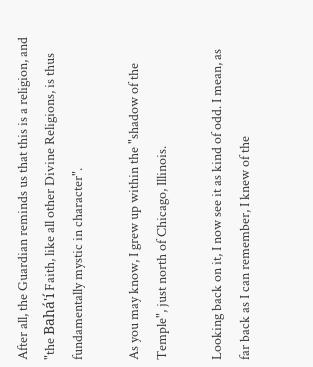After all, the Guardian reminds us that this is a religion, and "the Bahá'í Faith, like all other Divine Religions, is thus fundamentally mystic in character".

As you may know, I grew up within the "shadow of the Temple", just north of Chicago, Illinois.

Looking back on it, I now see it as kind of odd. I mean, as far back as I can remember, I knew of the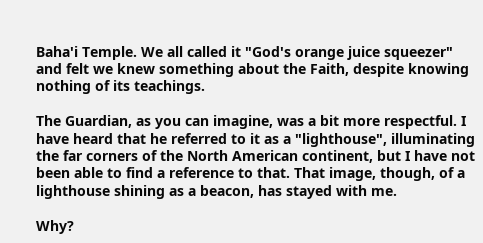Baha'i Temple. We all called it "God's orange juice squeezer" and felt we knew something about the Faith, despite knowing nothing of its teachings.

The Guardian, as you can imagine, was a bit more respectful. I have heard that he referred to it as a "lighthouse", illuminating the far corners of the North American continent, but I have not been able to find a reference to that. That image, though, of a lighthouse shining as a beacon, has stayed with me.

Why?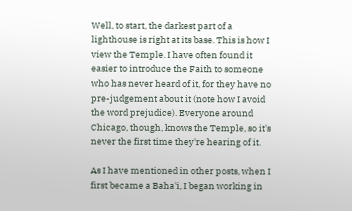Well, to start, the darkest part of a lighthouse is right at its base. This is how I view the Temple. I have often found it easier to introduce the Faith to someone who has never heard of it, for they have no pre-judgement about it (note how I avoid the word prejudice). Everyone around Chicago, though, knows the Temple, so it's never the first time they're hearing of it.

As I have mentioned in other posts, when I first became a Baha'i, I began working in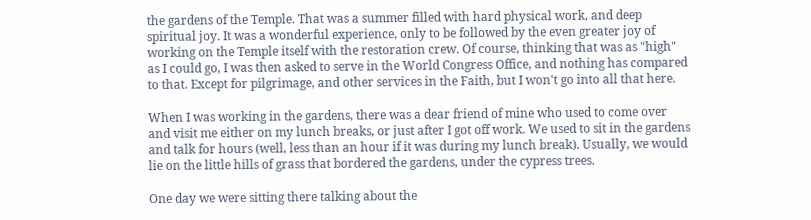the gardens of the Temple. That was a summer filled with hard physical work, and deep spiritual joy. It was a wonderful experience, only to be followed by the even greater joy of working on the Temple itself with the restoration crew. Of course, thinking that was as "high" as I could go, I was then asked to serve in the World Congress Office, and nothing has compared to that. Except for pilgrimage, and other services in the Faith, but I won't go into all that here.

When I was working in the gardens, there was a dear friend of mine who used to come over and visit me either on my lunch breaks, or just after I got off work. We used to sit in the gardens and talk for hours (well, less than an hour if it was during my lunch break). Usually, we would lie on the little hills of grass that bordered the gardens, under the cypress trees.

One day we were sitting there talking about the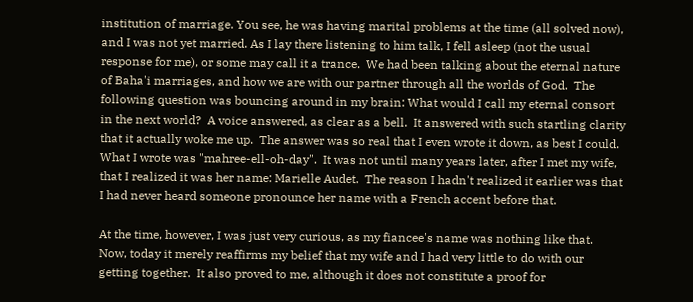institution of marriage. You see, he was having marital problems at the time (all solved now), and I was not yet married. As I lay there listening to him talk, I fell asleep (not the usual response for me), or some may call it a trance.  We had been talking about the eternal nature of Baha'i marriages, and how we are with our partner through all the worlds of God.  The following question was bouncing around in my brain: What would I call my eternal consort in the next world?  A voice answered, as clear as a bell.  It answered with such startling clarity that it actually woke me up.  The answer was so real that I even wrote it down, as best I could.  What I wrote was "mahree-ell-oh-day".  It was not until many years later, after I met my wife, that I realized it was her name: Marielle Audet.  The reason I hadn't realized it earlier was that I had never heard someone pronounce her name with a French accent before that.

At the time, however, I was just very curious, as my fiancee's name was nothing like that.  Now, today it merely reaffirms my belief that my wife and I had very little to do with our getting together.  It also proved to me, although it does not constitute a proof for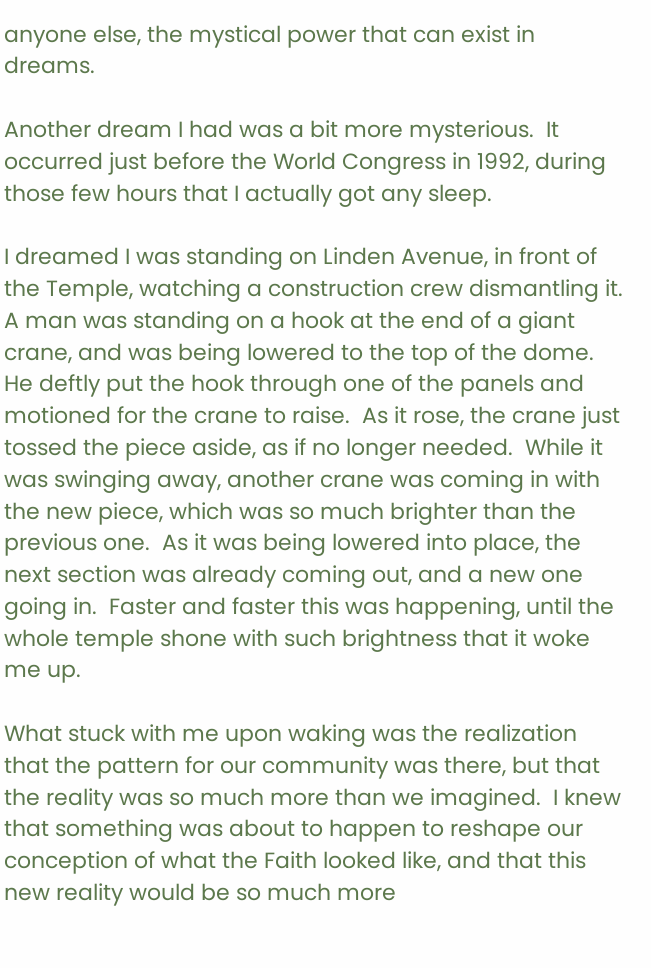anyone else, the mystical power that can exist in dreams.

Another dream I had was a bit more mysterious.  It occurred just before the World Congress in 1992, during those few hours that I actually got any sleep.

I dreamed I was standing on Linden Avenue, in front of the Temple, watching a construction crew dismantling it.  A man was standing on a hook at the end of a giant crane, and was being lowered to the top of the dome.  He deftly put the hook through one of the panels and motioned for the crane to raise.  As it rose, the crane just tossed the piece aside, as if no longer needed.  While it was swinging away, another crane was coming in with the new piece, which was so much brighter than the previous one.  As it was being lowered into place, the next section was already coming out, and a new one going in.  Faster and faster this was happening, until the whole temple shone with such brightness that it woke me up.

What stuck with me upon waking was the realization that the pattern for our community was there, but that the reality was so much more than we imagined.  I knew that something was about to happen to reshape our conception of what the Faith looked like, and that this new reality would be so much more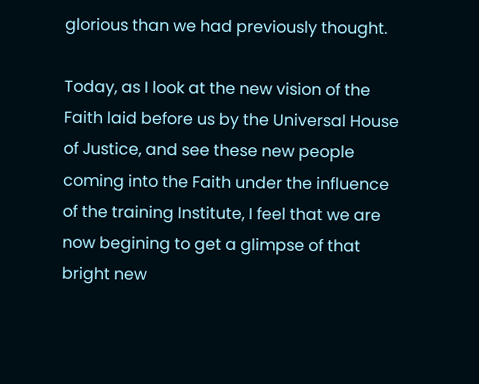glorious than we had previously thought.

Today, as I look at the new vision of the Faith laid before us by the Universal House of Justice, and see these new people coming into the Faith under the influence of the training Institute, I feel that we are now begining to get a glimpse of that bright new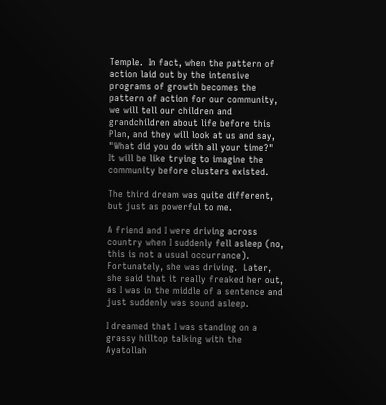Temple.  In fact, when the pattern of action laid out by the intensive programs of growth becomes the pattern of action for our community, we will tell our children and grandchildren about life before this Plan, and they will look at us and say, "What did you do with all your time?"  It will be like trying to imagine the community before clusters existed.

The third dream was quite different, but just as powerful to me.

A friend and I were driving across country when I suddenly fell asleep (no, this is not a usual occurrance).  Fortunately, she was driving.  Later, she said that it really freaked her out, as I was in the middle of a sentence and just suddenly was sound asleep.

I dreamed that I was standing on a grassy hilltop talking with the Ayatollah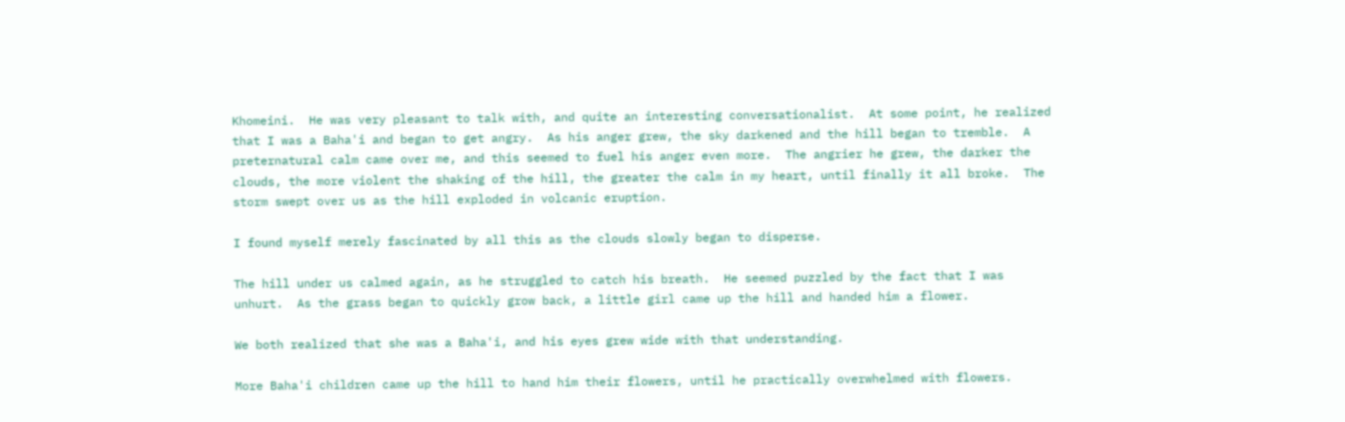Khomeini.  He was very pleasant to talk with, and quite an interesting conversationalist.  At some point, he realized that I was a Baha'i and began to get angry.  As his anger grew, the sky darkened and the hill began to tremble.  A preternatural calm came over me, and this seemed to fuel his anger even more.  The angrier he grew, the darker the clouds, the more violent the shaking of the hill, the greater the calm in my heart, until finally it all broke.  The storm swept over us as the hill exploded in volcanic eruption.

I found myself merely fascinated by all this as the clouds slowly began to disperse.

The hill under us calmed again, as he struggled to catch his breath.  He seemed puzzled by the fact that I was unhurt.  As the grass began to quickly grow back, a little girl came up the hill and handed him a flower.

We both realized that she was a Baha'i, and his eyes grew wide with that understanding.

More Baha'i children came up the hill to hand him their flowers, until he practically overwhelmed with flowers.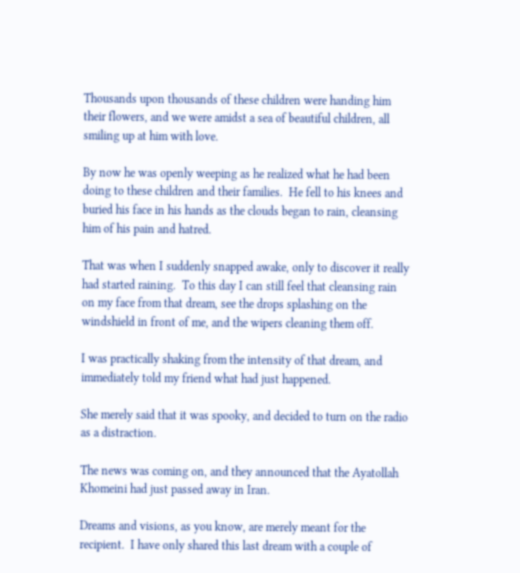Thousands upon thousands of these children were handing him their flowers, and we were amidst a sea of beautiful children, all smiling up at him with love.

By now he was openly weeping as he realized what he had been doing to these children and their families.  He fell to his knees and buried his face in his hands as the clouds began to rain, cleansing him of his pain and hatred.

That was when I suddenly snapped awake, only to discover it really had started raining.  To this day I can still feel that cleansing rain on my face from that dream, see the drops splashing on the windshield in front of me, and the wipers cleaning them off.

I was practically shaking from the intensity of that dream, and immediately told my friend what had just happened.

She merely said that it was spooky, and decided to turn on the radio as a distraction.

The news was coming on, and they announced that the Ayatollah Khomeini had just passed away in Iran.

Dreams and visions, as you know, are merely meant for the recipient.  I have only shared this last dream with a couple of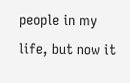people in my life, but now it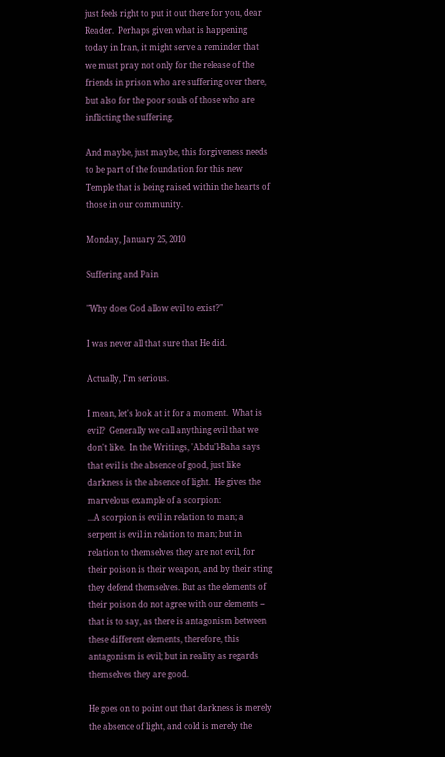just feels right to put it out there for you, dear Reader.  Perhaps given what is happening today in Iran, it might serve a reminder that we must pray not only for the release of the friends in prison who are suffering over there, but also for the poor souls of those who are inflicting the suffering.

And maybe, just maybe, this forgiveness needs to be part of the foundation for this new Temple that is being raised within the hearts of those in our community.

Monday, January 25, 2010

Suffering and Pain

"Why does God allow evil to exist?"

I was never all that sure that He did.

Actually, I'm serious.

I mean, let's look at it for a moment.  What is evil?  Generally we call anything evil that we don't like.  In the Writings, 'Abdu'l-Baha says that evil is the absence of good, just like darkness is the absence of light.  He gives the marvelous example of a scorpion:
...A scorpion is evil in relation to man; a serpent is evil in relation to man; but in relation to themselves they are not evil, for their poison is their weapon, and by their sting they defend themselves. But as the elements of their poison do not agree with our elements -- that is to say, as there is antagonism between these different elements, therefore, this antagonism is evil; but in reality as regards themselves they are good.

He goes on to point out that darkness is merely the absence of light, and cold is merely the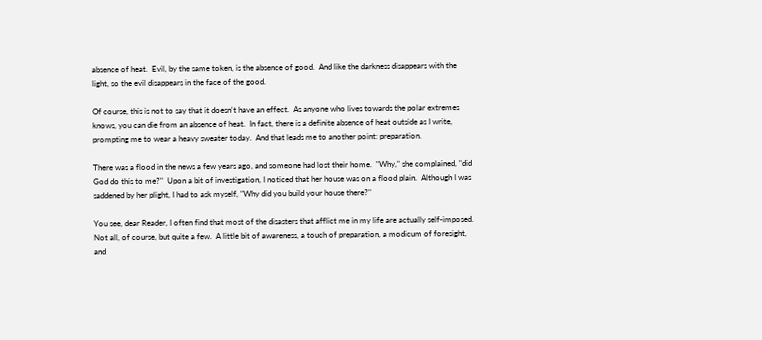absence of heat.  Evil, by the same token, is the absence of good.  And like the darkness disappears with the light, so the evil disappears in the face of the good.

Of course, this is not to say that it doesn't have an effect.  As anyone who lives towards the polar extremes knows, you can die from an absence of heat.  In fact, there is a definite absence of heat outside as I write, prompting me to wear a heavy sweater today.  And that leads me to another point: preparation.

There was a flood in the news a few years ago, and someone had lost their home.  "Why," she complained, "did God do this to me?"  Upon a bit of investigation, I noticed that her house was on a flood plain.  Although I was saddened by her plight, I had to ask myself, "Why did you build your house there?"

You see, dear Reader, I often find that most of the disasters that afflict me in my life are actually self-imposed.  Not all, of course, but quite a few.  A little bit of awareness, a touch of preparation, a modicum of foresight, and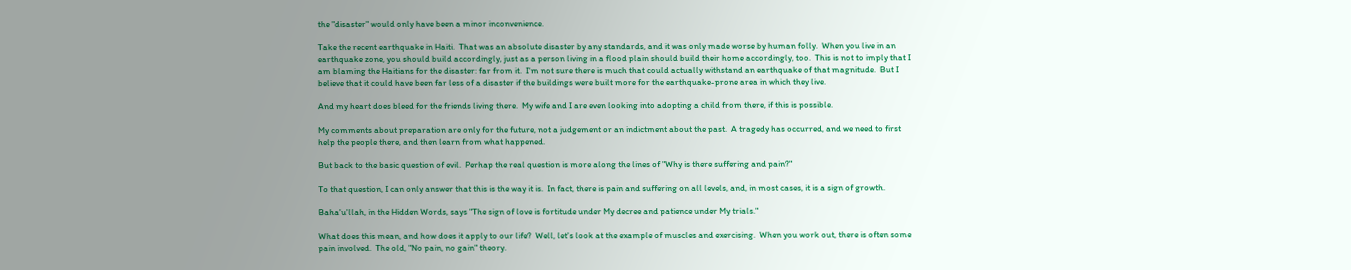the "disaster" would only have been a minor inconvenience.

Take the recent earthquake in Haiti.  That was an absolute disaster by any standards, and it was only made worse by human folly.  When you live in an earthquake zone, you should build accordingly, just as a person living in a flood plain should build their home accordingly, too.  This is not to imply that I am blaming the Haitians for the disaster: far from it.  I'm not sure there is much that could actually withstand an earthquake of that magnitude.  But I believe that it could have been far less of a disaster if the buildings were built more for the earthquake-prone area in which they live.

And my heart does bleed for the friends living there.  My wife and I are even looking into adopting a child from there, if this is possible.

My comments about preparation are only for the future, not a judgement or an indictment about the past.  A tragedy has occurred, and we need to first help the people there, and then learn from what happened.

But back to the basic question of evil.  Perhap the real question is more along the lines of "Why is there suffering and pain?"

To that question, I can only answer that this is the way it is.  In fact, there is pain and suffering on all levels, and, in most cases, it is a sign of growth.

Baha'u'llah, in the Hidden Words, says "The sign of love is fortitude under My decree and patience under My trials."

What does this mean, and how does it apply to our life?  Well, let's look at the example of muscles and exercising.  When you work out, there is often some pain involved.  The old, "No pain, no gain" theory.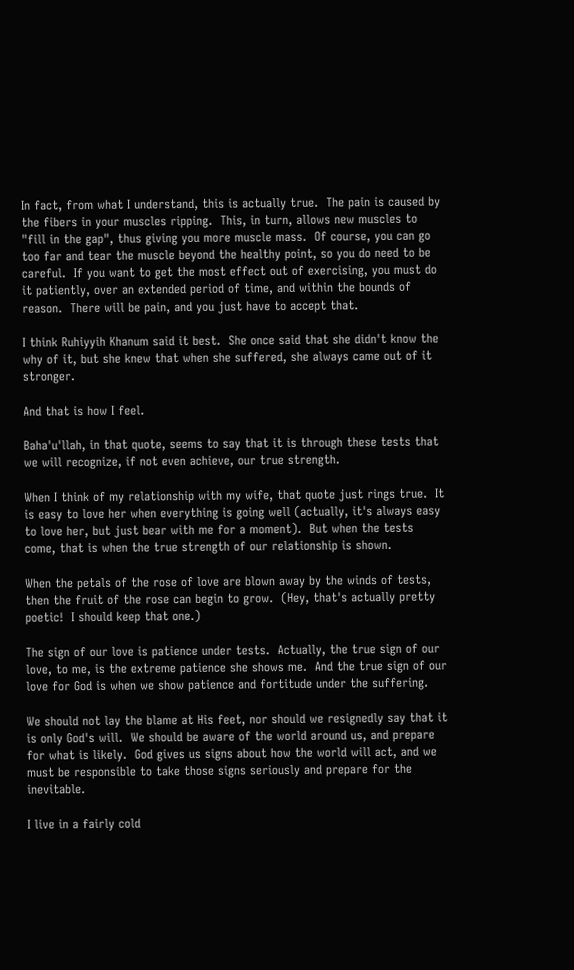In fact, from what I understand, this is actually true.  The pain is caused by the fibers in your muscles ripping.  This, in turn, allows new muscles to "fill in the gap", thus giving you more muscle mass.  Of course, you can go too far and tear the muscle beyond the healthy point, so you do need to be careful.  If you want to get the most effect out of exercising, you must do it patiently, over an extended period of time, and within the bounds of reason.  There will be pain, and you just have to accept that.

I think Ruhiyyih Khanum said it best.  She once said that she didn't know the why of it, but she knew that when she suffered, she always came out of it stronger.

And that is how I feel.

Baha'u'llah, in that quote, seems to say that it is through these tests that we will recognize, if not even achieve, our true strength.

When I think of my relationship with my wife, that quote just rings true.  It is easy to love her when everything is going well (actually, it's always easy to love her, but just bear with me for a moment).  But when the tests come, that is when the true strength of our relationship is shown.

When the petals of the rose of love are blown away by the winds of tests, then the fruit of the rose can begin to grow.  (Hey, that's actually pretty poetic!  I should keep that one.)

The sign of our love is patience under tests.  Actually, the true sign of our love, to me, is the extreme patience she shows me.  And the true sign of our love for God is when we show patience and fortitude under the suffering.

We should not lay the blame at His feet, nor should we resignedly say that it is only God's will.  We should be aware of the world around us, and prepare for what is likely.  God gives us signs about how the world will act, and we must be responsible to take those signs seriously and prepare for the inevitable.

I live in a fairly cold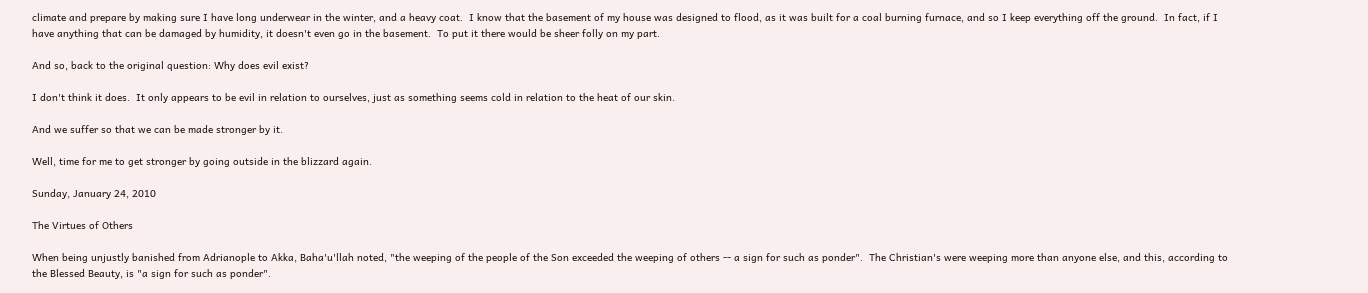climate and prepare by making sure I have long underwear in the winter, and a heavy coat.  I know that the basement of my house was designed to flood, as it was built for a coal burning furnace, and so I keep everything off the ground.  In fact, if I have anything that can be damaged by humidity, it doesn't even go in the basement.  To put it there would be sheer folly on my part.

And so, back to the original question: Why does evil exist?

I don't think it does.  It only appears to be evil in relation to ourselves, just as something seems cold in relation to the heat of our skin.

And we suffer so that we can be made stronger by it.

Well, time for me to get stronger by going outside in the blizzard again.

Sunday, January 24, 2010

The Virtues of Others

When being unjustly banished from Adrianople to Akka, Baha'u'llah noted, "the weeping of the people of the Son exceeded the weeping of others -- a sign for such as ponder".  The Christian's were weeping more than anyone else, and this, according to the Blessed Beauty, is "a sign for such as ponder".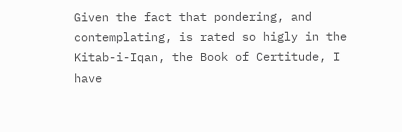Given the fact that pondering, and contemplating, is rated so higly in the Kitab-i-Iqan, the Book of Certitude, I have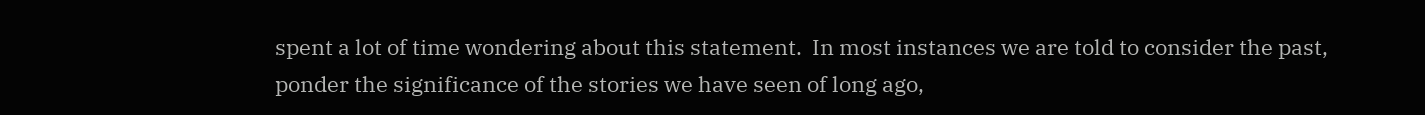spent a lot of time wondering about this statement.  In most instances we are told to consider the past, ponder the significance of the stories we have seen of long ago,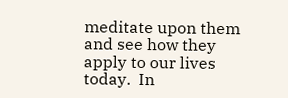meditate upon them and see how they apply to our lives today.  In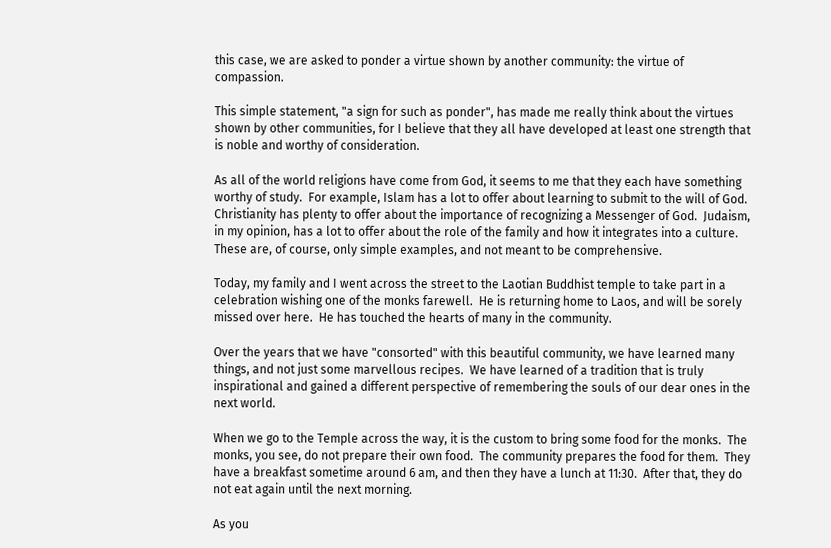this case, we are asked to ponder a virtue shown by another community: the virtue of compassion.

This simple statement, "a sign for such as ponder", has made me really think about the virtues shown by other communities, for I believe that they all have developed at least one strength that is noble and worthy of consideration.

As all of the world religions have come from God, it seems to me that they each have something worthy of study.  For example, Islam has a lot to offer about learning to submit to the will of God.  Christianity has plenty to offer about the importance of recognizing a Messenger of God.  Judaism, in my opinion, has a lot to offer about the role of the family and how it integrates into a culture.  These are, of course, only simple examples, and not meant to be comprehensive.

Today, my family and I went across the street to the Laotian Buddhist temple to take part in a celebration wishing one of the monks farewell.  He is returning home to Laos, and will be sorely missed over here.  He has touched the hearts of many in the community.

Over the years that we have "consorted" with this beautiful community, we have learned many things, and not just some marvellous recipes.  We have learned of a tradition that is truly inspirational and gained a different perspective of remembering the souls of our dear ones in the next world.

When we go to the Temple across the way, it is the custom to bring some food for the monks.  The monks, you see, do not prepare their own food.  The community prepares the food for them.  They have a breakfast sometime around 6 am, and then they have a lunch at 11:30.  After that, they do not eat again until the next morning.

As you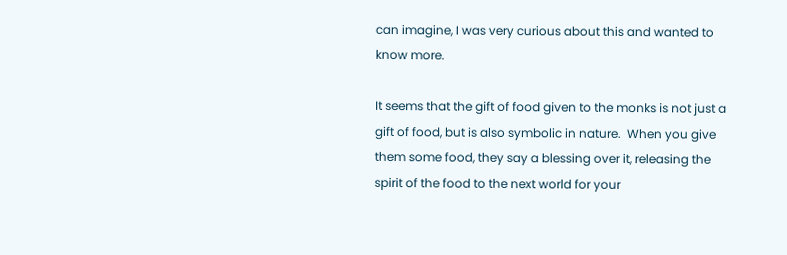can imagine, I was very curious about this and wanted to know more.

It seems that the gift of food given to the monks is not just a gift of food, but is also symbolic in nature.  When you give them some food, they say a blessing over it, releasing the spirit of the food to the next world for your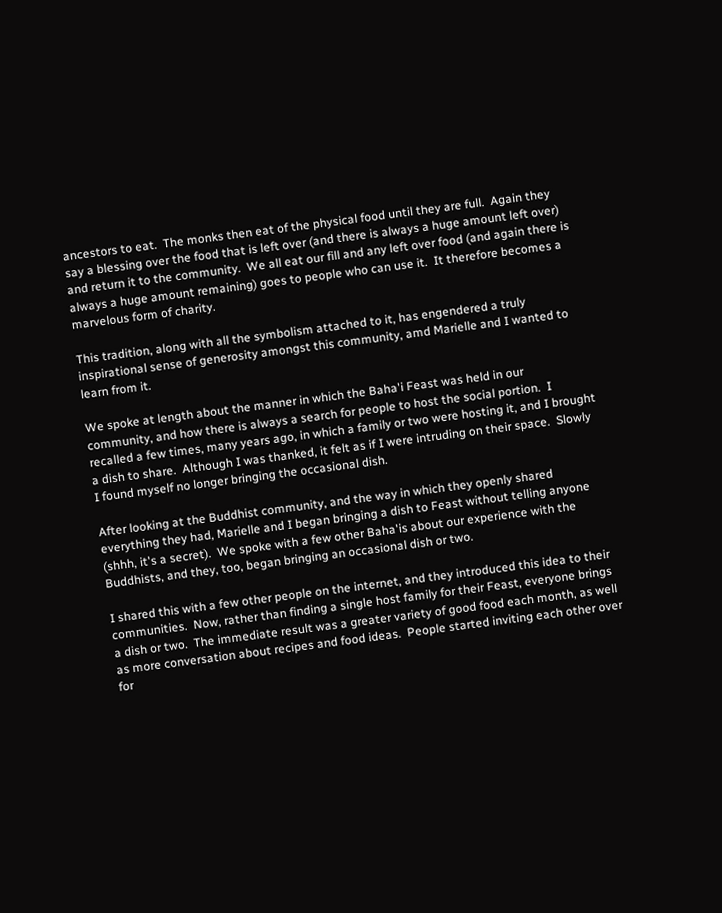ancestors to eat.  The monks then eat of the physical food until they are full.  Again they say a blessing over the food that is left over (and there is always a huge amount left over) and return it to the community.  We all eat our fill and any left over food (and again there is always a huge amount remaining) goes to people who can use it.  It therefore becomes a marvelous form of charity.

This tradition, along with all the symbolism attached to it, has engendered a truly inspirational sense of generosity amongst this community, amd Marielle and I wanted to learn from it.

We spoke at length about the manner in which the Baha'i Feast was held in our community, and how there is always a search for people to host the social portion.  I recalled a few times, many years ago, in which a family or two were hosting it, and I brought a dish to share.  Although I was thanked, it felt as if I were intruding on their space.  Slowly I found myself no longer bringing the occasional dish.

After looking at the Buddhist community, and the way in which they openly shared everything they had, Marielle and I began bringing a dish to Feast without telling anyone (shhh, it's a secret).  We spoke with a few other Baha'is about our experience with the Buddhists, and they, too, began bringing an occasional dish or two.

I shared this with a few other people on the internet, and they introduced this idea to their communities.  Now, rather than finding a single host family for their Feast, everyone brings a dish or two.  The immediate result was a greater variety of good food each month, as well as more conversation about recipes and food ideas.  People started inviting each other over for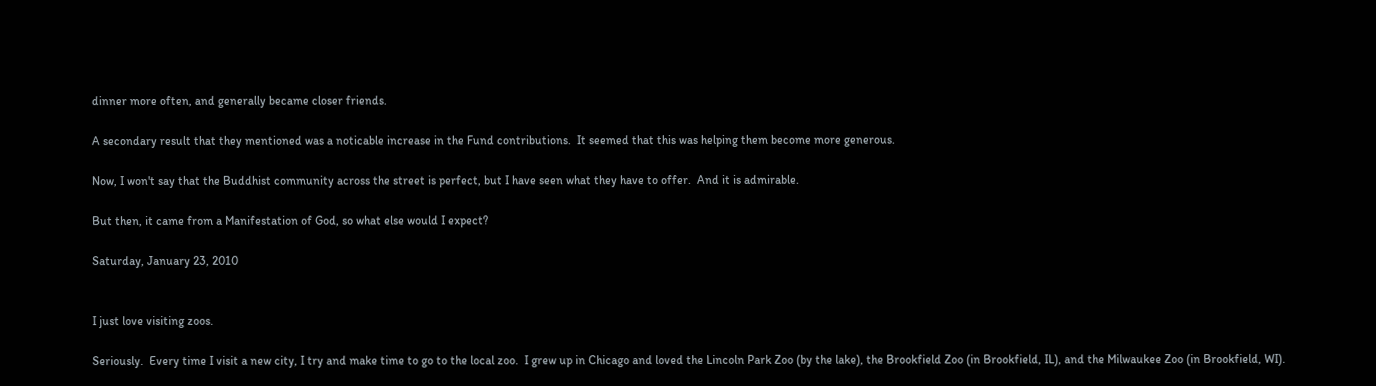dinner more often, and generally became closer friends.

A secondary result that they mentioned was a noticable increase in the Fund contributions.  It seemed that this was helping them become more generous.

Now, I won't say that the Buddhist community across the street is perfect, but I have seen what they have to offer.  And it is admirable.

But then, it came from a Manifestation of God, so what else would I expect?

Saturday, January 23, 2010


I just love visiting zoos.

Seriously.  Every time I visit a new city, I try and make time to go to the local zoo.  I grew up in Chicago and loved the Lincoln Park Zoo (by the lake), the Brookfield Zoo (in Brookfield, IL), and the Milwaukee Zoo (in Brookfield, WI).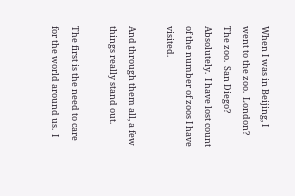When I was in Beijing, I went to the zoo.  London?  The zoo.  San Diego?  Absolutely.  I have lost count of the number of zoos I have visited.

And through them all, a few things really stand out.

The first is the need to care for the world around us.  I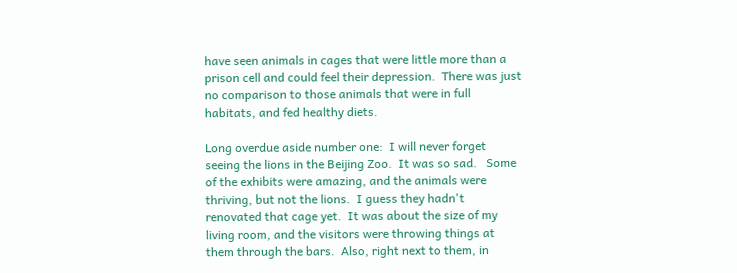have seen animals in cages that were little more than a prison cell and could feel their depression.  There was just no comparison to those animals that were in full habitats, and fed healthy diets.

Long overdue aside number one:  I will never forget seeing the lions in the Beijing Zoo.  It was so sad.   Some of the exhibits were amazing, and the animals were thriving, but not the lions.  I guess they hadn't renovated that cage yet.  It was about the size of my living room, and the visitors were throwing things at them through the bars.  Also, right next to them, in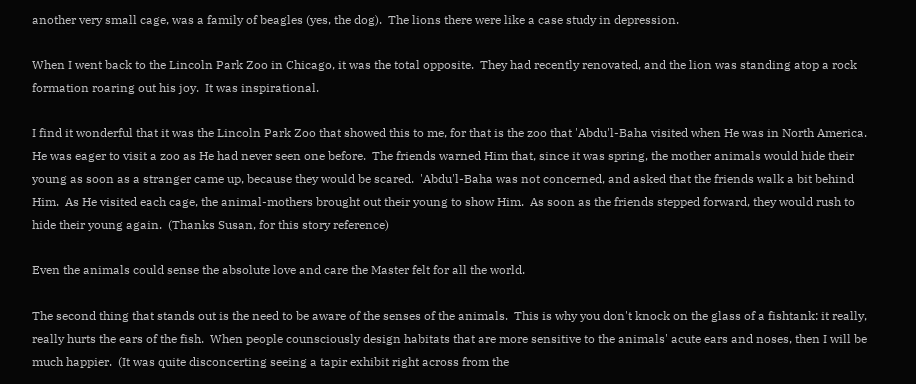another very small cage, was a family of beagles (yes, the dog).  The lions there were like a case study in depression.

When I went back to the Lincoln Park Zoo in Chicago, it was the total opposite.  They had recently renovated, and the lion was standing atop a rock formation roaring out his joy.  It was inspirational.

I find it wonderful that it was the Lincoln Park Zoo that showed this to me, for that is the zoo that 'Abdu'l-Baha visited when He was in North America.  He was eager to visit a zoo as He had never seen one before.  The friends warned Him that, since it was spring, the mother animals would hide their young as soon as a stranger came up, because they would be scared.  'Abdu'l-Baha was not concerned, and asked that the friends walk a bit behind Him.  As He visited each cage, the animal-mothers brought out their young to show Him.  As soon as the friends stepped forward, they would rush to hide their young again.  (Thanks Susan, for this story reference)

Even the animals could sense the absolute love and care the Master felt for all the world.

The second thing that stands out is the need to be aware of the senses of the animals.  This is why you don't knock on the glass of a fishtank: it really, really hurts the ears of the fish.  When people counsciously design habitats that are more sensitive to the animals' acute ears and noses, then I will be much happier.  (It was quite disconcerting seeing a tapir exhibit right across from the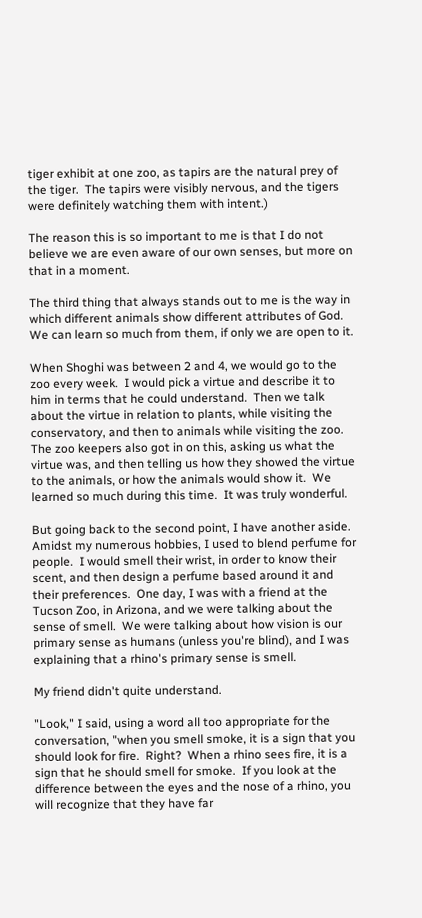tiger exhibit at one zoo, as tapirs are the natural prey of the tiger.  The tapirs were visibly nervous, and the tigers were definitely watching them with intent.)

The reason this is so important to me is that I do not believe we are even aware of our own senses, but more on that in a moment.

The third thing that always stands out to me is the way in which different animals show different attributes of God.  We can learn so much from them, if only we are open to it.

When Shoghi was between 2 and 4, we would go to the zoo every week.  I would pick a virtue and describe it to him in terms that he could understand.  Then we talk about the virtue in relation to plants, while visiting the conservatory, and then to animals while visiting the zoo.  The zoo keepers also got in on this, asking us what the virtue was, and then telling us how they showed the virtue to the animals, or how the animals would show it.  We learned so much during this time.  It was truly wonderful.

But going back to the second point, I have another aside.  Amidst my numerous hobbies, I used to blend perfume for people.  I would smell their wrist, in order to know their scent, and then design a perfume based around it and their preferences.  One day, I was with a friend at the Tucson Zoo, in Arizona, and we were talking about the sense of smell.  We were talking about how vision is our primary sense as humans (unless you're blind), and I was explaining that a rhino's primary sense is smell.

My friend didn't quite understand.

"Look," I said, using a word all too appropriate for the conversation, "when you smell smoke, it is a sign that you should look for fire.  Right?  When a rhino sees fire, it is a sign that he should smell for smoke.  If you look at the difference between the eyes and the nose of a rhino, you will recognize that they have far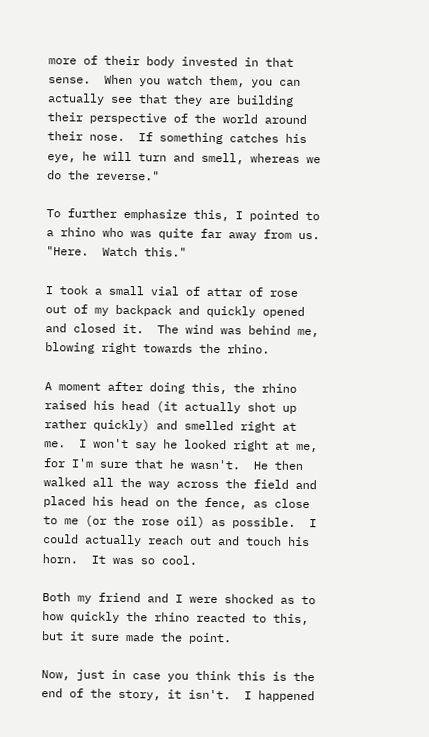more of their body invested in that sense.  When you watch them, you can actually see that they are building their perspective of the world around their nose.  If something catches his eye, he will turn and smell, whereas we do the reverse."

To further emphasize this, I pointed to a rhino who was quite far away from us.   "Here.  Watch this."

I took a small vial of attar of rose out of my backpack and quickly opened and closed it.  The wind was behind me, blowing right towards the rhino.

A moment after doing this, the rhino raised his head (it actually shot up rather quickly) and smelled right at me.  I won't say he looked right at me, for I'm sure that he wasn't.  He then walked all the way across the field and placed his head on the fence, as close to me (or the rose oil) as possible.  I could actually reach out and touch his horn.  It was so cool.

Both my friend and I were shocked as to how quickly the rhino reacted to this, but it sure made the point.

Now, just in case you think this is the end of the story, it isn't.  I happened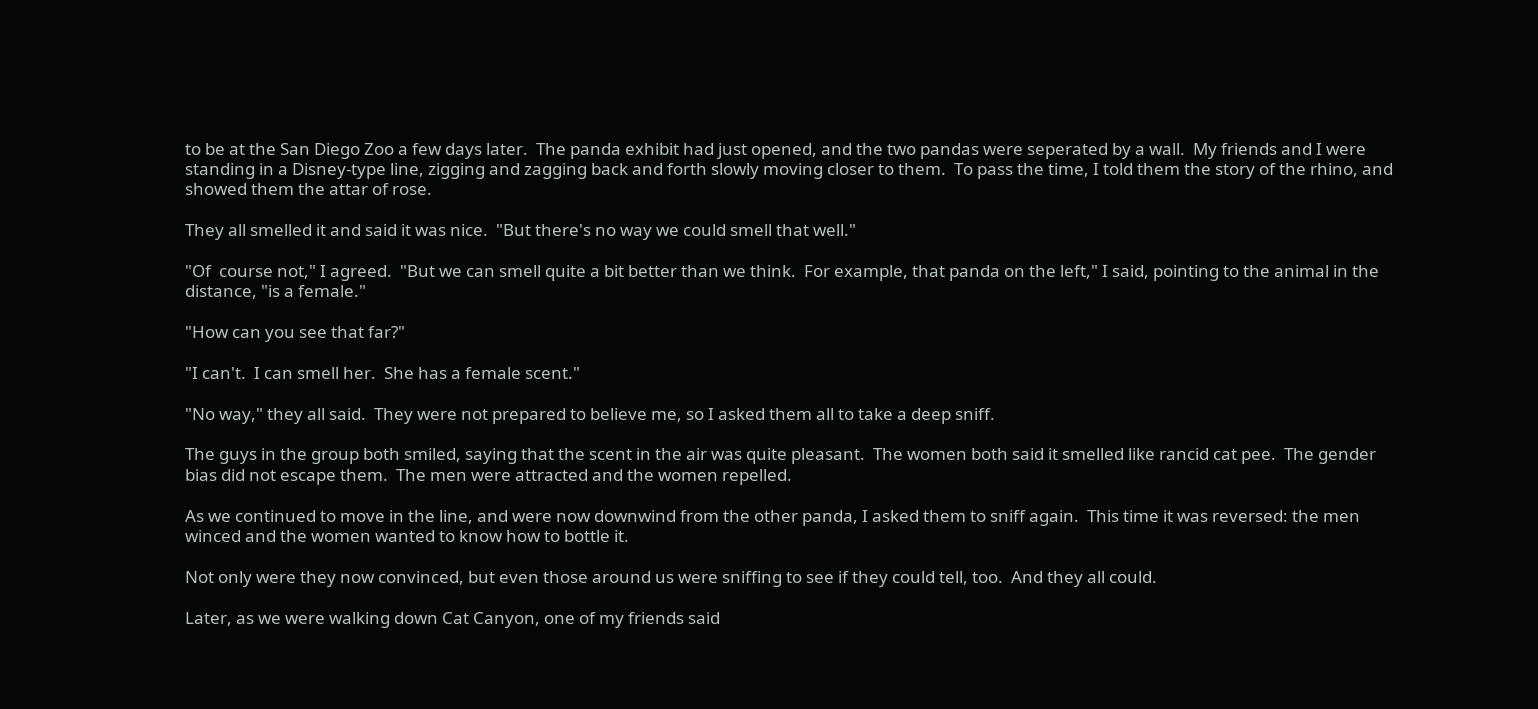to be at the San Diego Zoo a few days later.  The panda exhibit had just opened, and the two pandas were seperated by a wall.  My friends and I were standing in a Disney-type line, zigging and zagging back and forth slowly moving closer to them.  To pass the time, I told them the story of the rhino, and showed them the attar of rose.

They all smelled it and said it was nice.  "But there's no way we could smell that well."

"Of  course not," I agreed.  "But we can smell quite a bit better than we think.  For example, that panda on the left," I said, pointing to the animal in the distance, "is a female."

"How can you see that far?"

"I can't.  I can smell her.  She has a female scent."

"No way," they all said.  They were not prepared to believe me, so I asked them all to take a deep sniff.

The guys in the group both smiled, saying that the scent in the air was quite pleasant.  The women both said it smelled like rancid cat pee.  The gender bias did not escape them.  The men were attracted and the women repelled.

As we continued to move in the line, and were now downwind from the other panda, I asked them to sniff again.  This time it was reversed: the men winced and the women wanted to know how to bottle it.

Not only were they now convinced, but even those around us were sniffing to see if they could tell, too.  And they all could.

Later, as we were walking down Cat Canyon, one of my friends said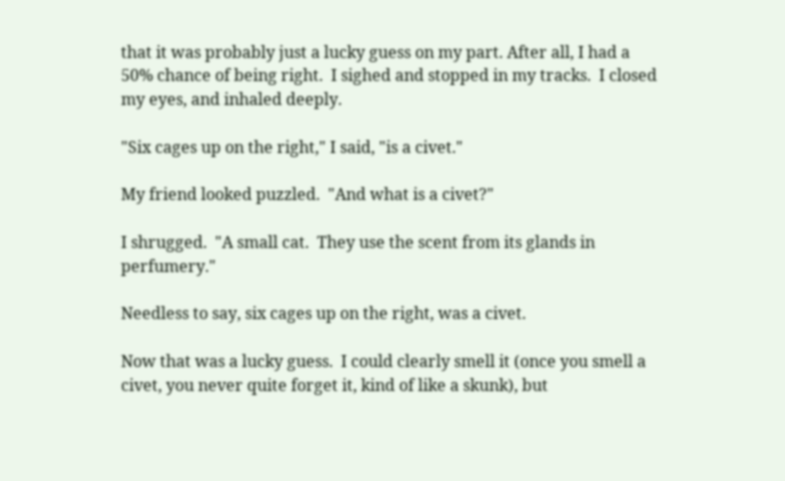that it was probably just a lucky guess on my part. After all, I had a 50% chance of being right.  I sighed and stopped in my tracks.  I closed my eyes, and inhaled deeply.

"Six cages up on the right," I said, "is a civet."

My friend looked puzzled.  "And what is a civet?"

I shrugged.  "A small cat.  They use the scent from its glands in perfumery."

Needless to say, six cages up on the right, was a civet.

Now that was a lucky guess.  I could clearly smell it (once you smell a civet, you never quite forget it, kind of like a skunk), but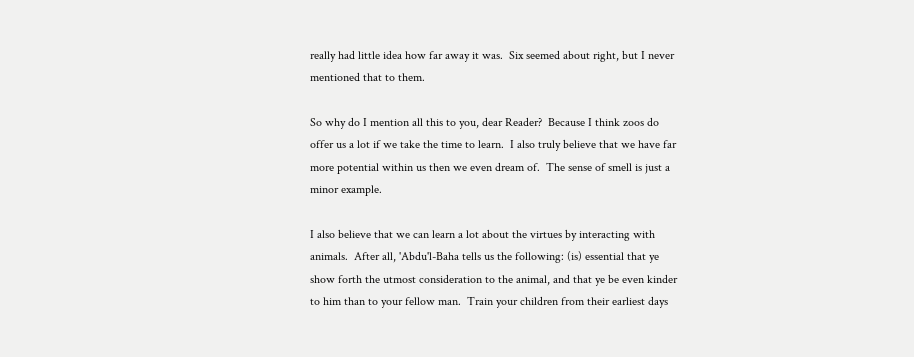really had little idea how far away it was.  Six seemed about right, but I never mentioned that to them.

So why do I mention all this to you, dear Reader?  Because I think zoos do offer us a lot if we take the time to learn.  I also truly believe that we have far more potential within us then we even dream of.  The sense of smell is just a minor example.

I also believe that we can learn a lot about the virtues by interacting with animals.  After all, 'Abdu'l-Baha tells us the following: (is) essential that ye show forth the utmost consideration to the animal, and that ye be even kinder to him than to your fellow man.  Train your children from their earliest days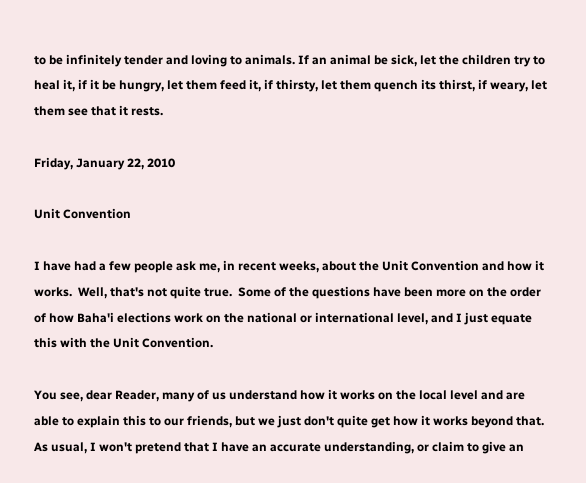to be infinitely tender and loving to animals. If an animal be sick, let the children try to heal it, if it be hungry, let them feed it, if thirsty, let them quench its thirst, if weary, let them see that it rests.

Friday, January 22, 2010

Unit Convention

I have had a few people ask me, in recent weeks, about the Unit Convention and how it works.  Well, that's not quite true.  Some of the questions have been more on the order of how Baha'i elections work on the national or international level, and I just equate this with the Unit Convention.

You see, dear Reader, many of us understand how it works on the local level and are able to explain this to our friends, but we just don't quite get how it works beyond that.  As usual, I won't pretend that I have an accurate understanding, or claim to give an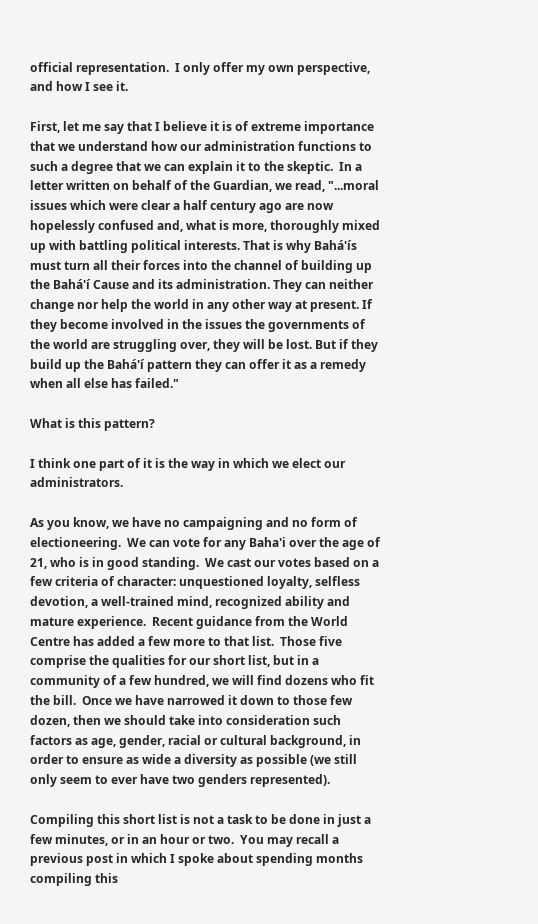official representation.  I only offer my own perspective, and how I see it.

First, let me say that I believe it is of extreme importance that we understand how our administration functions to such a degree that we can explain it to the skeptic.  In a letter written on behalf of the Guardian, we read, "...moral issues which were clear a half century ago are now hopelessly confused and, what is more, thoroughly mixed up with battling political interests. That is why Bahá'ís must turn all their forces into the channel of building up the Bahá'í Cause and its administration. They can neither change nor help the world in any other way at present. If they become involved in the issues the governments of the world are struggling over, they will be lost. But if they build up the Bahá'í pattern they can offer it as a remedy when all else has failed."

What is this pattern?

I think one part of it is the way in which we elect our administrators.

As you know, we have no campaigning and no form of electioneering.  We can vote for any Baha'i over the age of 21, who is in good standing.  We cast our votes based on a few criteria of character: unquestioned loyalty, selfless devotion, a well-trained mind, recognized ability and mature experience.  Recent guidance from the World Centre has added a few more to that list.  Those five comprise the qualities for our short list, but in a community of a few hundred, we will find dozens who fit the bill.  Once we have narrowed it down to those few dozen, then we should take into consideration such factors as age, gender, racial or cultural background, in order to ensure as wide a diversity as possible (we still only seem to ever have two genders represented).

Compiling this short list is not a task to be done in just a few minutes, or in an hour or two.  You may recall a previous post in which I spoke about spending months compiling this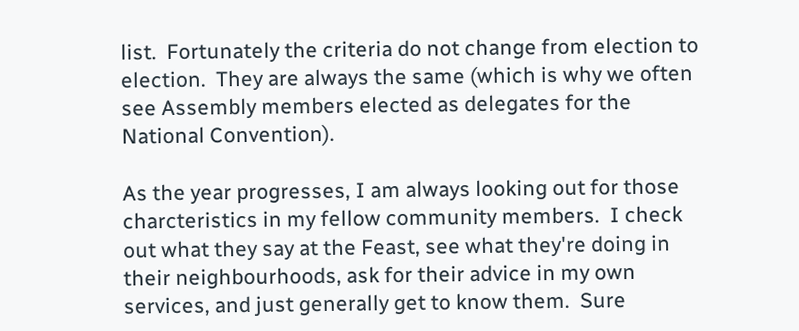list.  Fortunately the criteria do not change from election to election.  They are always the same (which is why we often see Assembly members elected as delegates for the National Convention).

As the year progresses, I am always looking out for those charcteristics in my fellow community members.  I check out what they say at the Feast, see what they're doing in their neighbourhoods, ask for their advice in my own services, and just generally get to know them.  Sure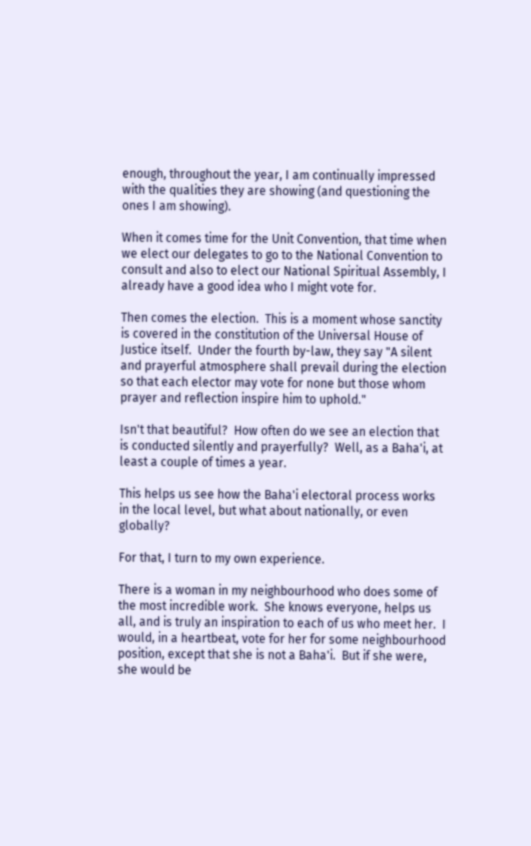enough, throughout the year, I am continually impressed with the qualities they are showing (and questioning the ones I am showing).

When it comes time for the Unit Convention, that time when we elect our delegates to go to the National Convention to consult and also to elect our National Spiritual Assembly, I already have a good idea who I might vote for.

Then comes the election.  This is a moment whose sanctity is covered in the constitution of the Universal House of Justice itself.  Under the fourth by-law, they say "A silent and prayerful atmosphere shall prevail during the election so that each elector may vote for none but those whom prayer and reflection inspire him to uphold."

Isn't that beautiful?  How often do we see an election that is conducted silently and prayerfully?  Well, as a Baha'i, at least a couple of times a year.

This helps us see how the Baha'i electoral process works in the local level, but what about nationally, or even globally?

For that, I turn to my own experience.

There is a woman in my neighbourhood who does some of the most incredible work.  She knows everyone, helps us all, and is truly an inspiration to each of us who meet her.  I would, in a heartbeat, vote for her for some neighbourhood position, except that she is not a Baha'i.  But if she were, she would be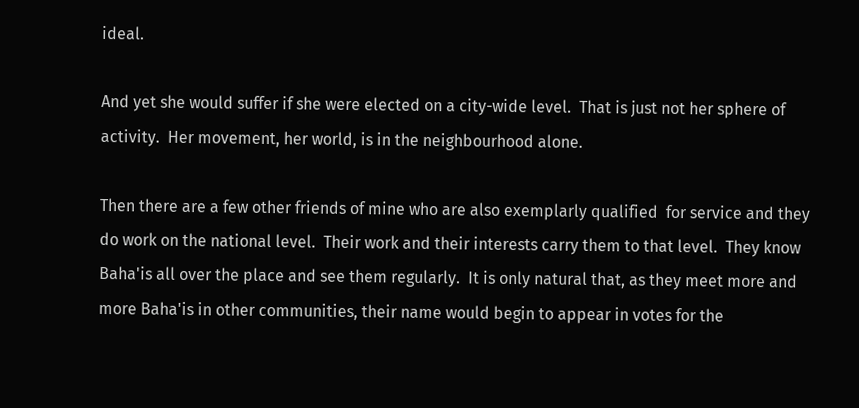ideal.

And yet she would suffer if she were elected on a city-wide level.  That is just not her sphere of activity.  Her movement, her world, is in the neighbourhood alone.

Then there are a few other friends of mine who are also exemplarly qualified  for service and they do work on the national level.  Their work and their interests carry them to that level.  They know Baha'is all over the place and see them regularly.  It is only natural that, as they meet more and more Baha'is in other communities, their name would begin to appear in votes for the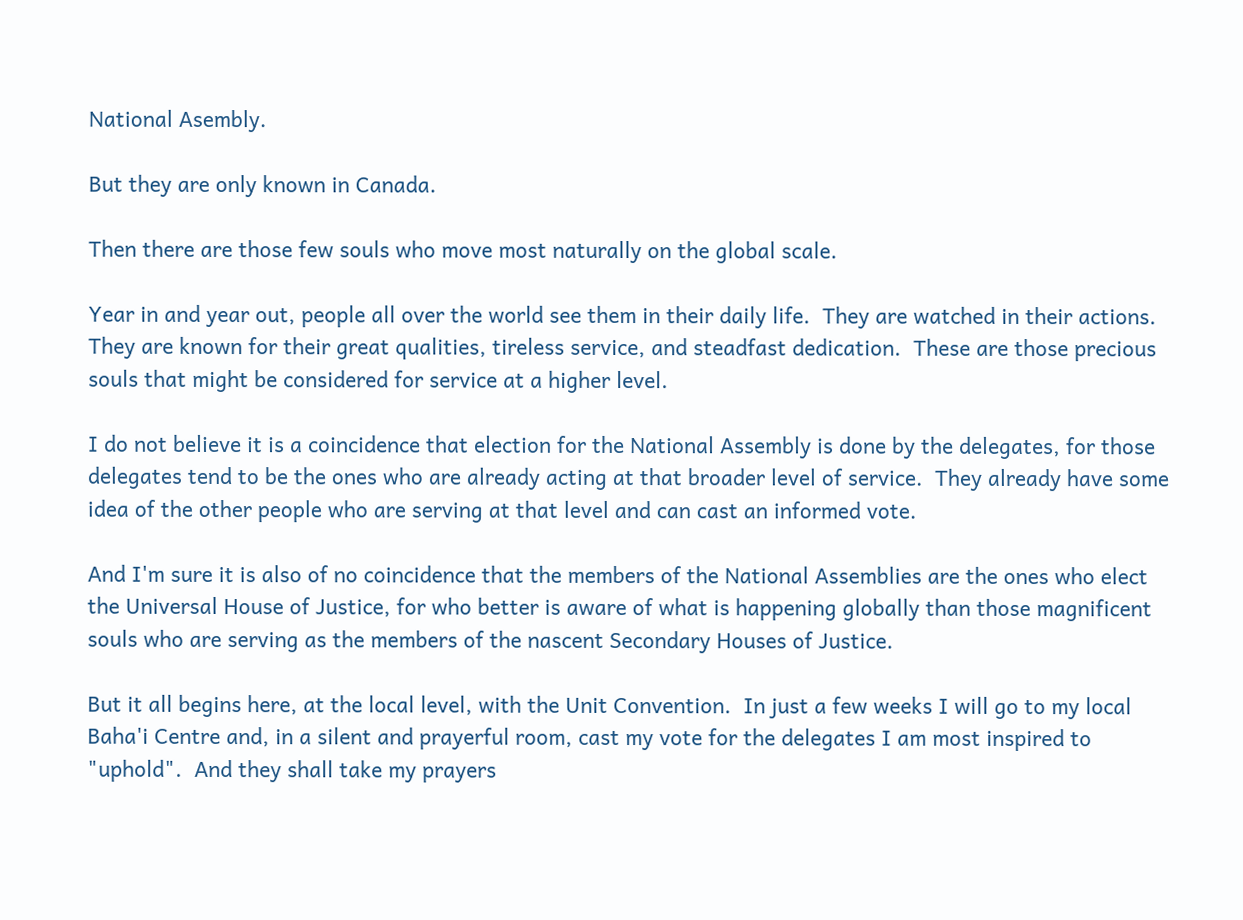National Asembly.

But they are only known in Canada.

Then there are those few souls who move most naturally on the global scale.

Year in and year out, people all over the world see them in their daily life.  They are watched in their actions.  They are known for their great qualities, tireless service, and steadfast dedication.  These are those precious souls that might be considered for service at a higher level.

I do not believe it is a coincidence that election for the National Assembly is done by the delegates, for those delegates tend to be the ones who are already acting at that broader level of service.  They already have some idea of the other people who are serving at that level and can cast an informed vote.

And I'm sure it is also of no coincidence that the members of the National Assemblies are the ones who elect the Universal House of Justice, for who better is aware of what is happening globally than those magnificent souls who are serving as the members of the nascent Secondary Houses of Justice.

But it all begins here, at the local level, with the Unit Convention.  In just a few weeks I will go to my local Baha'i Centre and, in a silent and prayerful room, cast my vote for the delegates I am most inspired to "uphold".  And they shall take my prayers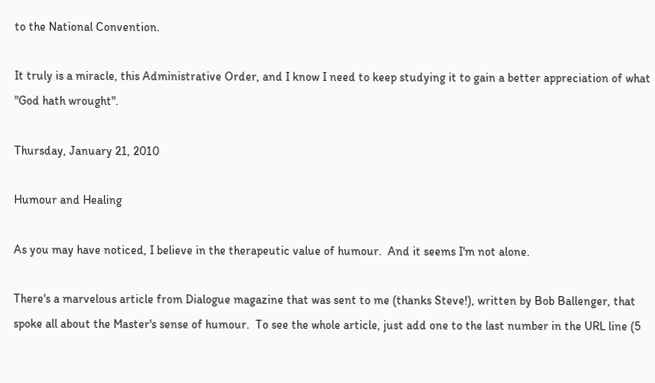to the National Convention.

It truly is a miracle, this Administrative Order, and I know I need to keep studying it to gain a better appreciation of what "God hath wrought".

Thursday, January 21, 2010

Humour and Healing

As you may have noticed, I believe in the therapeutic value of humour.  And it seems I'm not alone.

There's a marvelous article from Dialogue magazine that was sent to me (thanks Steve!), written by Bob Ballenger, that spoke all about the Master's sense of humour.  To see the whole article, just add one to the last number in the URL line (5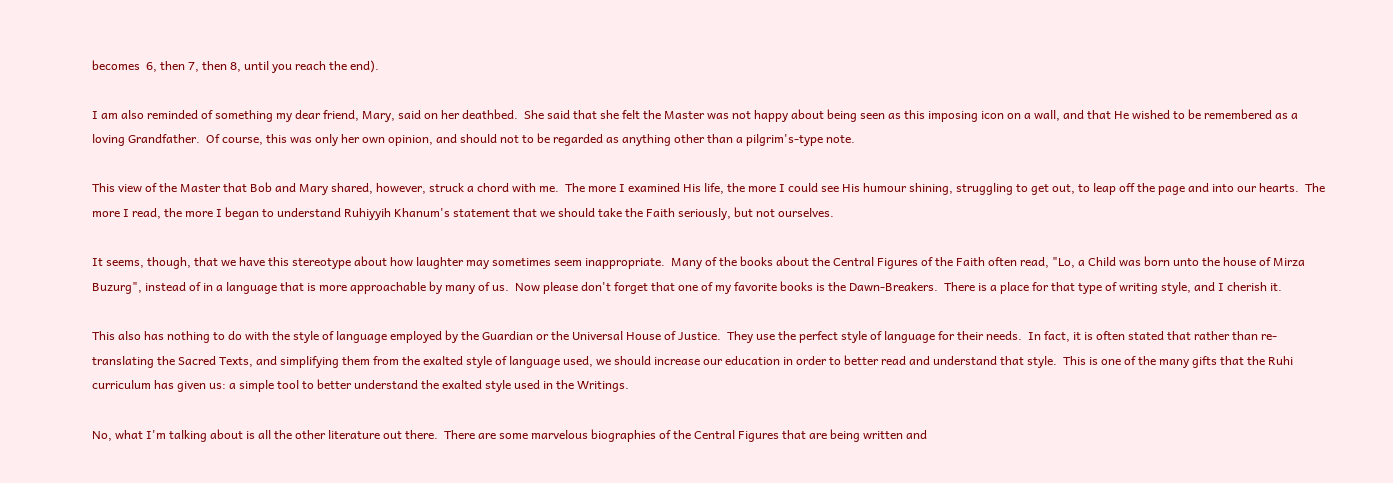becomes  6, then 7, then 8, until you reach the end).

I am also reminded of something my dear friend, Mary, said on her deathbed.  She said that she felt the Master was not happy about being seen as this imposing icon on a wall, and that He wished to be remembered as a loving Grandfather.  Of course, this was only her own opinion, and should not to be regarded as anything other than a pilgrim's-type note.

This view of the Master that Bob and Mary shared, however, struck a chord with me.  The more I examined His life, the more I could see His humour shining, struggling to get out, to leap off the page and into our hearts.  The more I read, the more I began to understand Ruhiyyih Khanum's statement that we should take the Faith seriously, but not ourselves.

It seems, though, that we have this stereotype about how laughter may sometimes seem inappropriate.  Many of the books about the Central Figures of the Faith often read, "Lo, a Child was born unto the house of Mirza Buzurg", instead of in a language that is more approachable by many of us.  Now please don't forget that one of my favorite books is the Dawn-Breakers.  There is a place for that type of writing style, and I cherish it.

This also has nothing to do with the style of language employed by the Guardian or the Universal House of Justice.  They use the perfect style of language for their needs.  In fact, it is often stated that rather than re-translating the Sacred Texts, and simplifying them from the exalted style of language used, we should increase our education in order to better read and understand that style.  This is one of the many gifts that the Ruhi curriculum has given us: a simple tool to better understand the exalted style used in the Writings.

No, what I'm talking about is all the other literature out there.  There are some marvelous biographies of the Central Figures that are being written and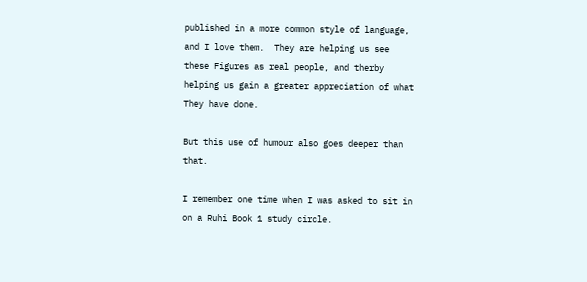published in a more common style of language, and I love them.  They are helping us see these Figures as real people, and therby helping us gain a greater appreciation of what They have done.

But this use of humour also goes deeper than that.

I remember one time when I was asked to sit in on a Ruhi Book 1 study circle.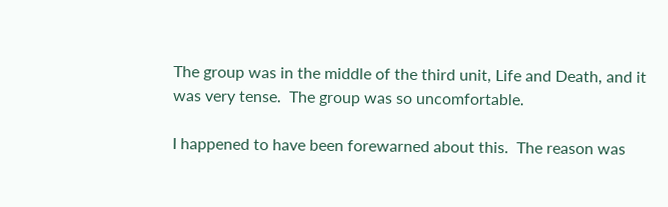The group was in the middle of the third unit, Life and Death, and it was very tense.  The group was so uncomfortable.

I happened to have been forewarned about this.  The reason was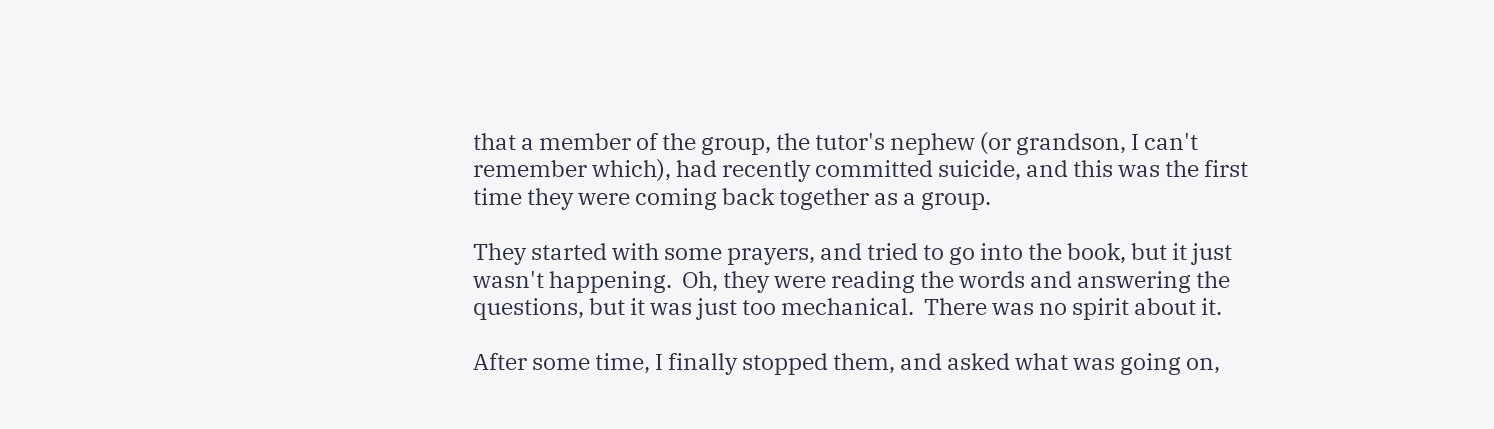that a member of the group, the tutor's nephew (or grandson, I can't remember which), had recently committed suicide, and this was the first time they were coming back together as a group.

They started with some prayers, and tried to go into the book, but it just wasn't happening.  Oh, they were reading the words and answering the questions, but it was just too mechanical.  There was no spirit about it.

After some time, I finally stopped them, and asked what was going on,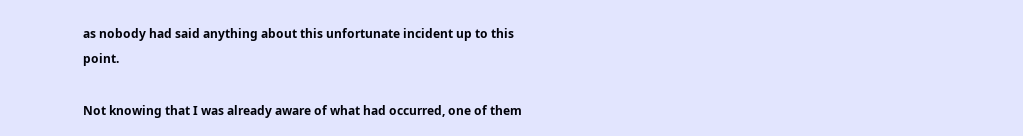as nobody had said anything about this unfortunate incident up to this point.

Not knowing that I was already aware of what had occurred, one of them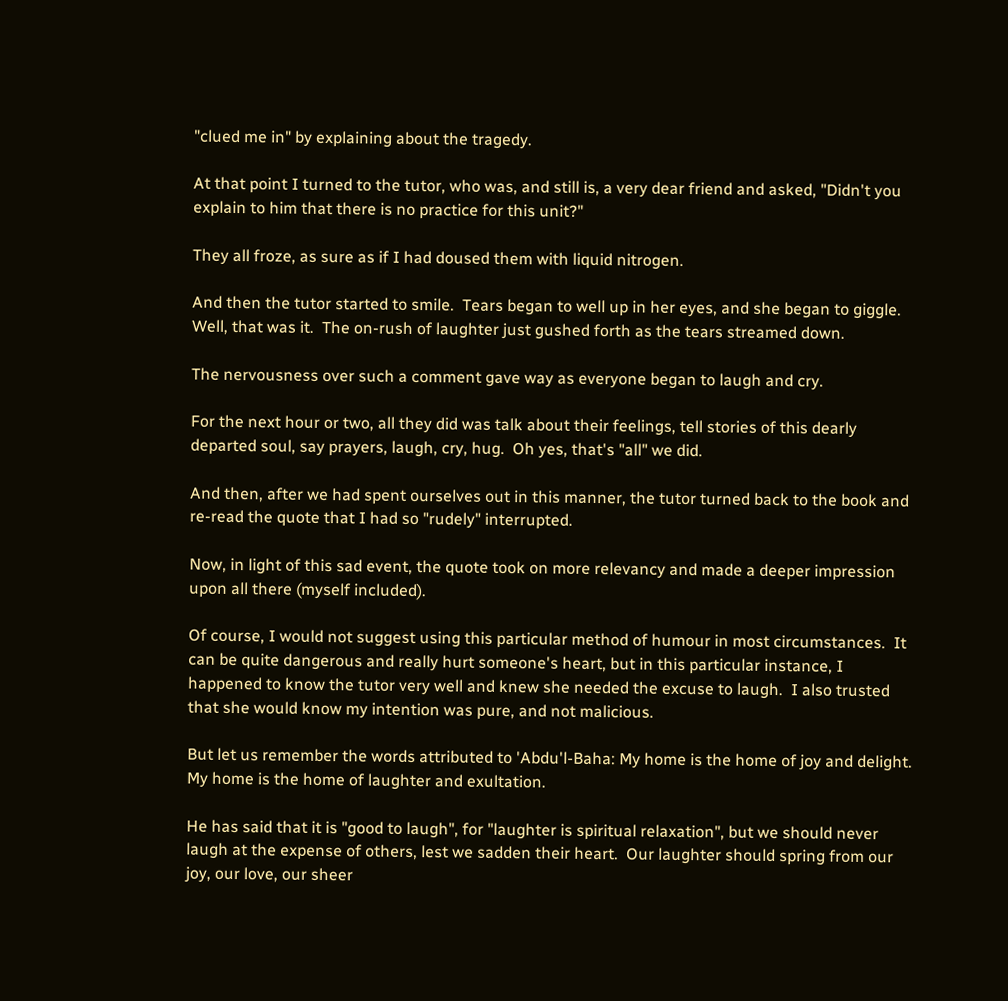"clued me in" by explaining about the tragedy.

At that point I turned to the tutor, who was, and still is, a very dear friend and asked, "Didn't you explain to him that there is no practice for this unit?"

They all froze, as sure as if I had doused them with liquid nitrogen.

And then the tutor started to smile.  Tears began to well up in her eyes, and she began to giggle.  Well, that was it.  The on-rush of laughter just gushed forth as the tears streamed down.

The nervousness over such a comment gave way as everyone began to laugh and cry.

For the next hour or two, all they did was talk about their feelings, tell stories of this dearly departed soul, say prayers, laugh, cry, hug.  Oh yes, that's "all" we did.

And then, after we had spent ourselves out in this manner, the tutor turned back to the book and re-read the quote that I had so "rudely" interrupted.

Now, in light of this sad event, the quote took on more relevancy and made a deeper impression upon all there (myself included).

Of course, I would not suggest using this particular method of humour in most circumstances.  It can be quite dangerous and really hurt someone's heart, but in this particular instance, I happened to know the tutor very well and knew she needed the excuse to laugh.  I also trusted that she would know my intention was pure, and not malicious.

But let us remember the words attributed to 'Abdu'l-Baha: My home is the home of joy and delight. My home is the home of laughter and exultation.

He has said that it is "good to laugh", for "laughter is spiritual relaxation", but we should never laugh at the expense of others, lest we sadden their heart.  Our laughter should spring from our joy, our love, our sheer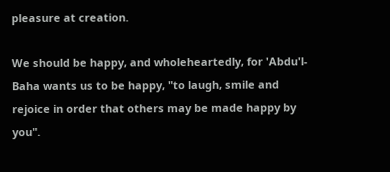pleasure at creation.

We should be happy, and wholeheartedly, for 'Abdu'l-Baha wants us to be happy, "to laugh, smile and rejoice in order that others may be made happy by you".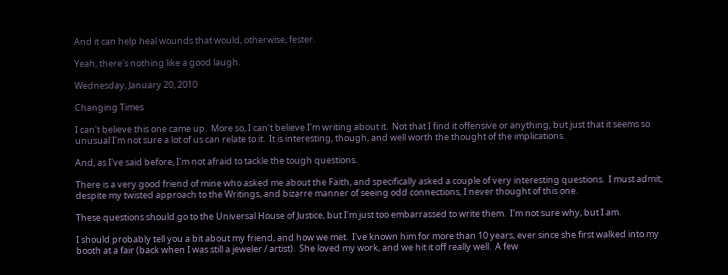And it can help heal wounds that would, otherwise, fester.

Yeah, there's nothing like a good laugh.

Wednesday, January 20, 2010

Changing Times

I can't believe this one came up.  More so, I can't believe I'm writing about it.  Not that I find it offensive or anything, but just that it seems so unusual I'm not sure a lot of us can relate to it.  It is interesting, though, and well worth the thought of the implications.

And, as I've said before, I'm not afraid to tackle the tough questions.

There is a very good friend of mine who asked me about the Faith, and specifically asked a couple of very interesting questions.  I must admit, despite my twisted approach to the Writings, and bizarre manner of seeing odd connections, I never thought of this one.

These questions should go to the Universal House of Justice, but I'm just too embarrassed to write them.  I'm not sure why, but I am.

I should probably tell you a bit about my friend, and how we met.  I've known him for more than 10 years, ever since she first walked into my booth at a fair (back when I was still a jeweler / artist).  She loved my work, and we hit it off really well.  A few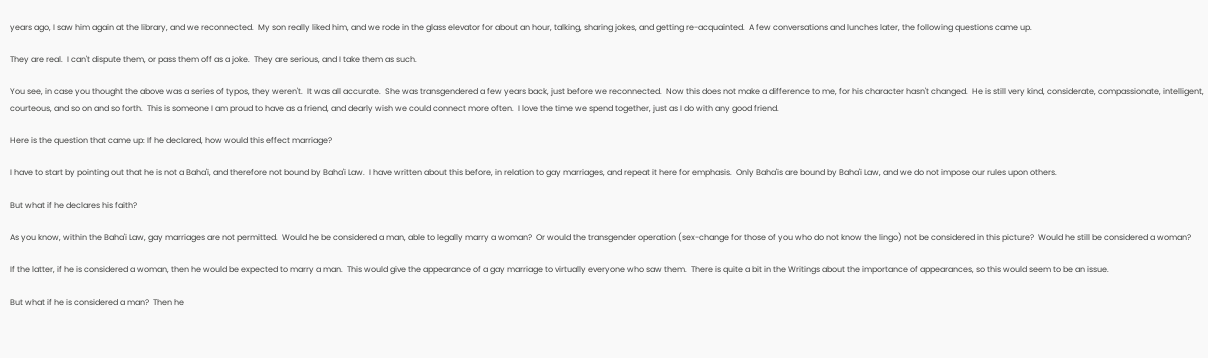years ago, I saw him again at the library, and we reconnected.  My son really liked him, and we rode in the glass elevator for about an hour, talking, sharing jokes, and getting re-acquainted.  A few conversations and lunches later, the following questions came up.

They are real.  I can't dispute them, or pass them off as a joke.  They are serious, and I take them as such.

You see, in case you thought the above was a series of typos, they weren't.  It was all accurate.  She was transgendered a few years back, just before we reconnected.  Now this does not make a difference to me, for his character hasn't changed.  He is still very kind, considerate, compassionate, intelligent, courteous, and so on and so forth.  This is someone I am proud to have as a friend, and dearly wish we could connect more often.  I love the time we spend together, just as I do with any good friend.

Here is the question that came up: If he declared, how would this effect marriage?

I have to start by pointing out that he is not a Baha'i, and therefore not bound by Baha'i Law.  I have written about this before, in relation to gay marriages, and repeat it here for emphasis.  Only Baha'is are bound by Baha'i Law, and we do not impose our rules upon others.

But what if he declares his faith?

As you know, within the Baha'i Law, gay marriages are not permitted.  Would he be considered a man, able to legally marry a woman?  Or would the transgender operation (sex-change for those of you who do not know the lingo) not be considered in this picture?  Would he still be considered a woman?

If the latter, if he is considered a woman, then he would be expected to marry a man.  This would give the appearance of a gay marriage to virtually everyone who saw them.  There is quite a bit in the Writings about the importance of appearances, so this would seem to be an issue.

But what if he is considered a man?  Then he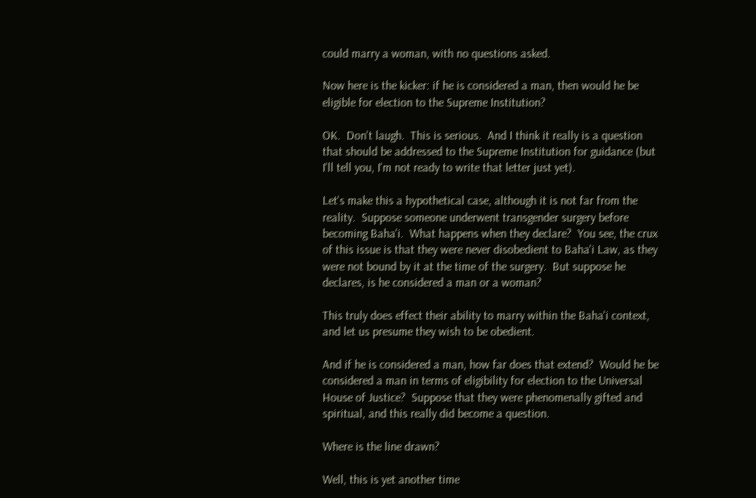could marry a woman, with no questions asked.

Now here is the kicker: if he is considered a man, then would he be eligible for election to the Supreme Institution?

OK.  Don't laugh.  This is serious.  And I think it really is a question that should be addressed to the Supreme Institution for guidance (but I'll tell you, I'm not ready to write that letter just yet).

Let's make this a hypothetical case, although it is not far from the reality.  Suppose someone underwent transgender surgery before becoming Baha'i.  What happens when they declare?  You see, the crux of this issue is that they were never disobedient to Baha'i Law, as they were not bound by it at the time of the surgery.  But suppose he declares, is he considered a man or a woman?

This truly does effect their ability to marry within the Baha'i context, and let us presume they wish to be obedient.

And if he is considered a man, how far does that extend?  Would he be considered a man in terms of eligibility for election to the Universal House of Justice?  Suppose that they were phenomenally gifted and spiritual, and this really did become a question.

Where is the line drawn?

Well, this is yet another time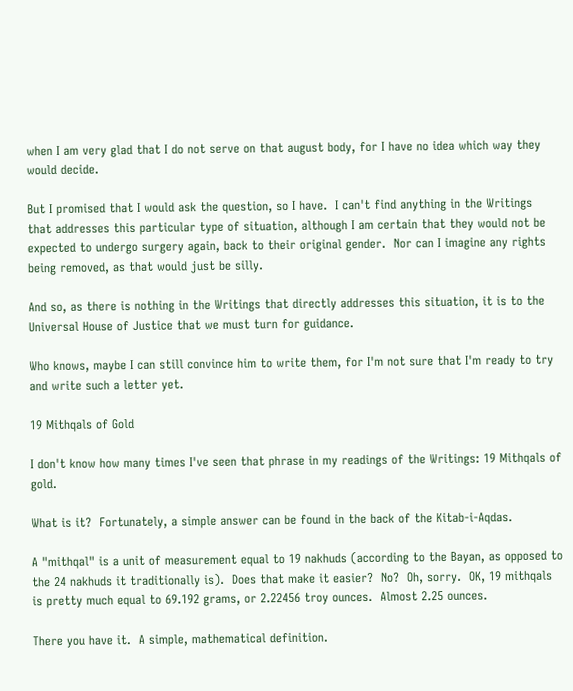when I am very glad that I do not serve on that august body, for I have no idea which way they would decide.

But I promised that I would ask the question, so I have.  I can't find anything in the Writings that addresses this particular type of situation, although I am certain that they would not be expected to undergo surgery again, back to their original gender.  Nor can I imagine any rights being removed, as that would just be silly.

And so, as there is nothing in the Writings that directly addresses this situation, it is to the Universal House of Justice that we must turn for guidance.

Who knows, maybe I can still convince him to write them, for I'm not sure that I'm ready to try and write such a letter yet.

19 Mithqals of Gold

I don't know how many times I've seen that phrase in my readings of the Writings: 19 Mithqals of gold.

What is it?  Fortunately, a simple answer can be found in the back of the Kitab-i-Aqdas.

A "mithqal" is a unit of measurement equal to 19 nakhuds (according to the Bayan, as opposed to the 24 nakhuds it traditionally is).  Does that make it easier?  No?  Oh, sorry.  OK, 19 mithqals is pretty much equal to 69.192 grams, or 2.22456 troy ounces.  Almost 2.25 ounces.

There you have it.  A simple, mathematical definition.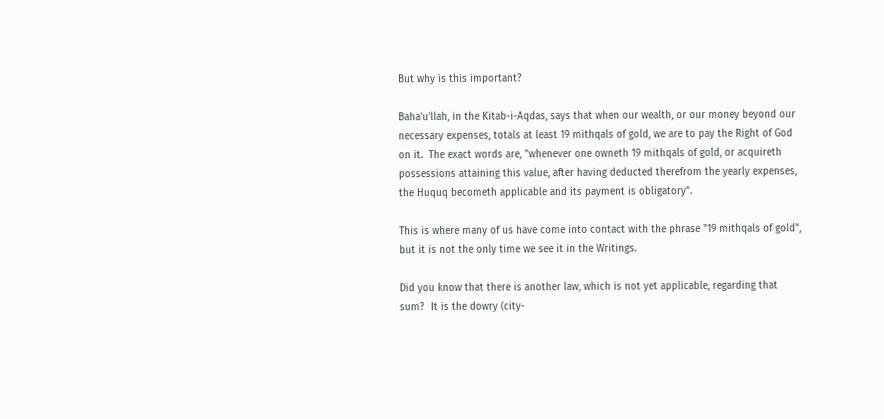But why is this important?

Baha'u'llah, in the Kitab-i-Aqdas, says that when our wealth, or our money beyond our necessary expenses, totals at least 19 mithqals of gold, we are to pay the Right of God on it.  The exact words are, "whenever one owneth 19 mithqals of gold, or acquireth possessions attaining this value, after having deducted therefrom the yearly expenses, the Huquq becometh applicable and its payment is obligatory".

This is where many of us have come into contact with the phrase "19 mithqals of gold", but it is not the only time we see it in the Writings.

Did you know that there is another law, which is not yet applicable, regarding that sum?  It is the dowry (city-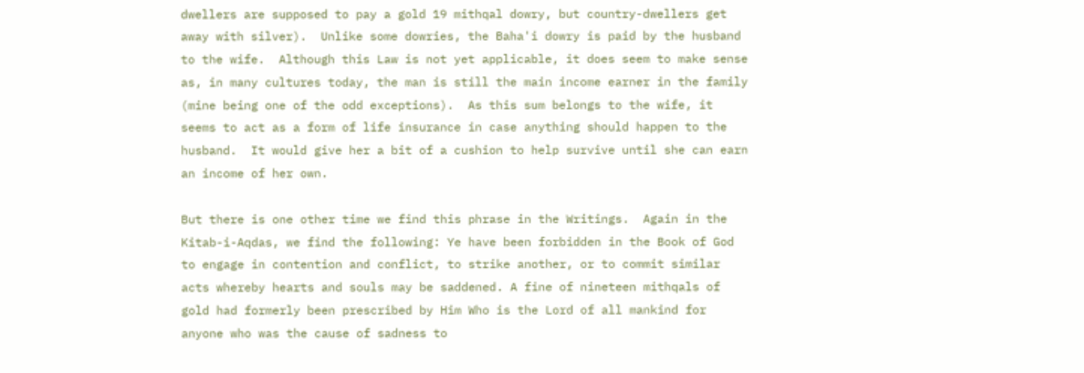dwellers are supposed to pay a gold 19 mithqal dowry, but country-dwellers get away with silver).  Unlike some dowries, the Baha'i dowry is paid by the husband to the wife.  Although this Law is not yet applicable, it does seem to make sense as, in many cultures today, the man is still the main income earner in the family (mine being one of the odd exceptions).  As this sum belongs to the wife, it seems to act as a form of life insurance in case anything should happen to the husband.  It would give her a bit of a cushion to help survive until she can earn an income of her own.

But there is one other time we find this phrase in the Writings.  Again in the Kitab-i-Aqdas, we find the following: Ye have been forbidden in the Book of God to engage in contention and conflict, to strike another, or to commit similar acts whereby hearts and souls may be saddened. A fine of nineteen mithqals of gold had formerly been prescribed by Him Who is the Lord of all mankind for anyone who was the cause of sadness to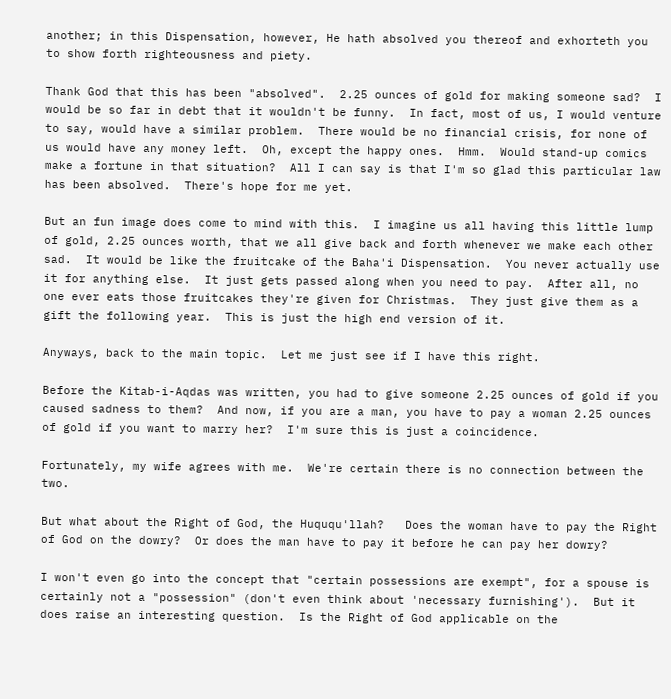another; in this Dispensation, however, He hath absolved you thereof and exhorteth you to show forth righteousness and piety.

Thank God that this has been "absolved".  2.25 ounces of gold for making someone sad?  I would be so far in debt that it wouldn't be funny.  In fact, most of us, I would venture to say, would have a similar problem.  There would be no financial crisis, for none of us would have any money left.  Oh, except the happy ones.  Hmm.  Would stand-up comics make a fortune in that situation?  All I can say is that I'm so glad this particular law has been absolved.  There's hope for me yet.

But an fun image does come to mind with this.  I imagine us all having this little lump of gold, 2.25 ounces worth, that we all give back and forth whenever we make each other sad.  It would be like the fruitcake of the Baha'i Dispensation.  You never actually use it for anything else.  It just gets passed along when you need to pay.  After all, no one ever eats those fruitcakes they're given for Christmas.  They just give them as a gift the following year.  This is just the high end version of it.

Anyways, back to the main topic.  Let me just see if I have this right.

Before the Kitab-i-Aqdas was written, you had to give someone 2.25 ounces of gold if you caused sadness to them?  And now, if you are a man, you have to pay a woman 2.25 ounces of gold if you want to marry her?  I'm sure this is just a coincidence.

Fortunately, my wife agrees with me.  We're certain there is no connection between the two.

But what about the Right of God, the Huququ'llah?   Does the woman have to pay the Right of God on the dowry?  Or does the man have to pay it before he can pay her dowry?

I won't even go into the concept that "certain possessions are exempt", for a spouse is certainly not a "possession" (don't even think about 'necessary furnishing').  But it does raise an interesting question.  Is the Right of God applicable on the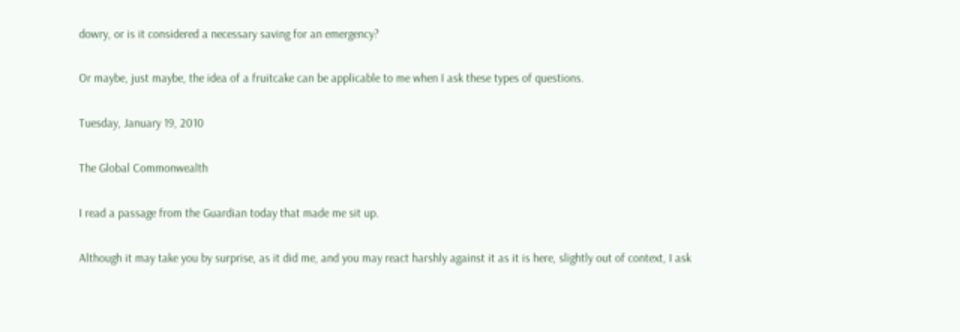dowry, or is it considered a necessary saving for an emergency?

Or maybe, just maybe, the idea of a fruitcake can be applicable to me when I ask these types of questions.

Tuesday, January 19, 2010

The Global Commonwealth

I read a passage from the Guardian today that made me sit up.

Although it may take you by surprise, as it did me, and you may react harshly against it as it is here, slightly out of context, I ask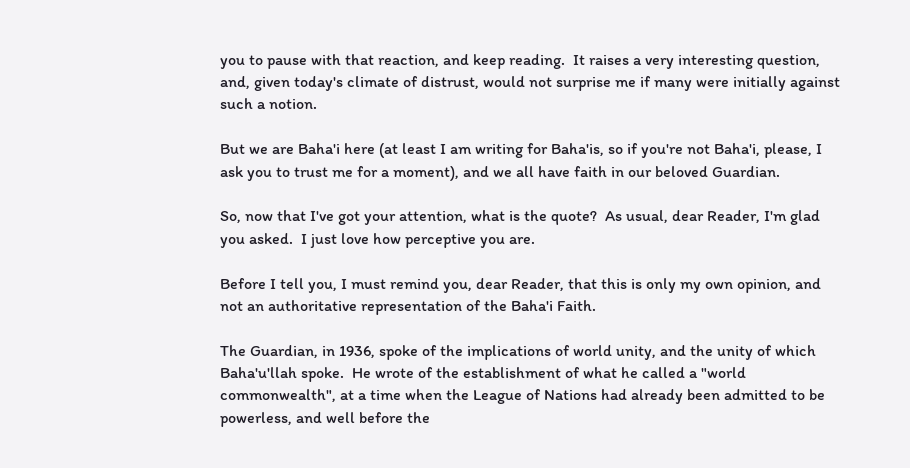you to pause with that reaction, and keep reading.  It raises a very interesting question, and, given today's climate of distrust, would not surprise me if many were initially against such a notion.

But we are Baha'i here (at least I am writing for Baha'is, so if you're not Baha'i, please, I ask you to trust me for a moment), and we all have faith in our beloved Guardian.

So, now that I've got your attention, what is the quote?  As usual, dear Reader, I'm glad you asked.  I just love how perceptive you are.

Before I tell you, I must remind you, dear Reader, that this is only my own opinion, and not an authoritative representation of the Baha'i Faith.

The Guardian, in 1936, spoke of the implications of world unity, and the unity of which Baha'u'llah spoke.  He wrote of the establishment of what he called a "world commonwealth", at a time when the League of Nations had already been admitted to be powerless, and well before the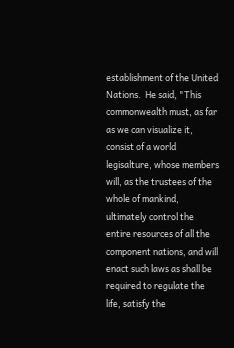establishment of the United Nations.  He said, "This commonwealth must, as far as we can visualize it, consist of a world legisalture, whose members will, as the trustees of the whole of mankind, ultimately control the entire resources of all the component nations, and will enact such laws as shall be required to regulate the life, satisfy the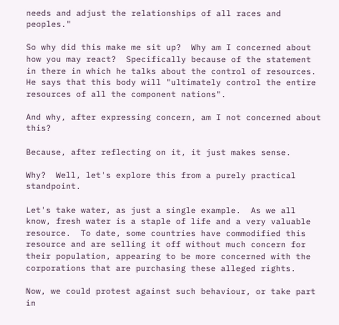needs and adjust the relationships of all races and peoples."

So why did this make me sit up?  Why am I concerned about how you may react?  Specifically because of the statement in there in which he talks about the control of resources.  He says that this body will "ultimately control the entire resources of all the component nations".

And why, after expressing concern, am I not concerned about this?

Because, after reflecting on it, it just makes sense.

Why?  Well, let's explore this from a purely practical standpoint.

Let's take water, as just a single example.  As we all know, fresh water is a staple of life and a very valuable resource.  To date, some countries have commodified this resource and are selling it off without much concern for their population, appearing to be more concerned with the corporations that are purchasing these alleged rights.

Now, we could protest against such behaviour, or take part in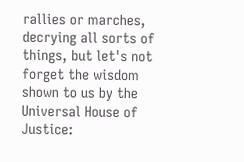rallies or marches, decrying all sorts of things, but let's not forget the wisdom shown to us by the Universal House of Justice: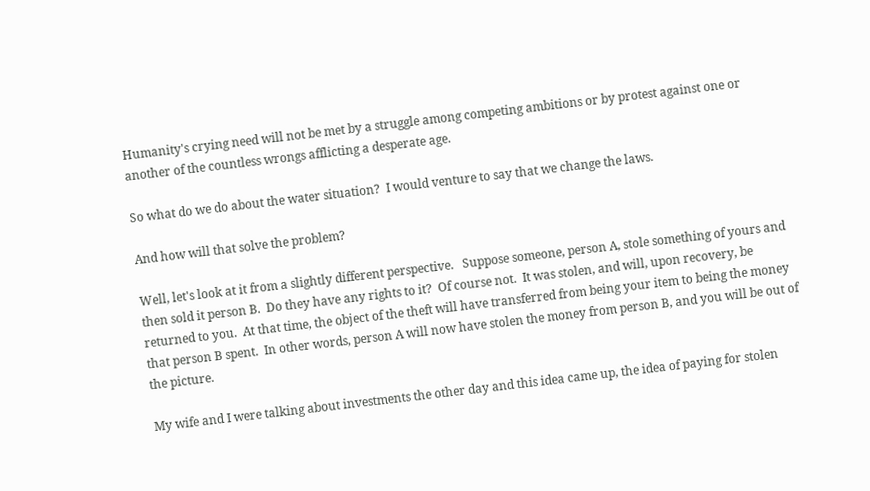Humanity's crying need will not be met by a struggle among competing ambitions or by protest against one or another of the countless wrongs afflicting a desperate age.

So what do we do about the water situation?  I would venture to say that we change the laws.

And how will that solve the problem?

Well, let's look at it from a slightly different perspective.   Suppose someone, person A, stole something of yours and then sold it person B.  Do they have any rights to it?  Of course not.  It was stolen, and will, upon recovery, be returned to you.  At that time, the object of the theft will have transferred from being your item to being the money that person B spent.  In other words, person A will now have stolen the money from person B, and you will be out of the picture.

My wife and I were talking about investments the other day and this idea came up, the idea of paying for stolen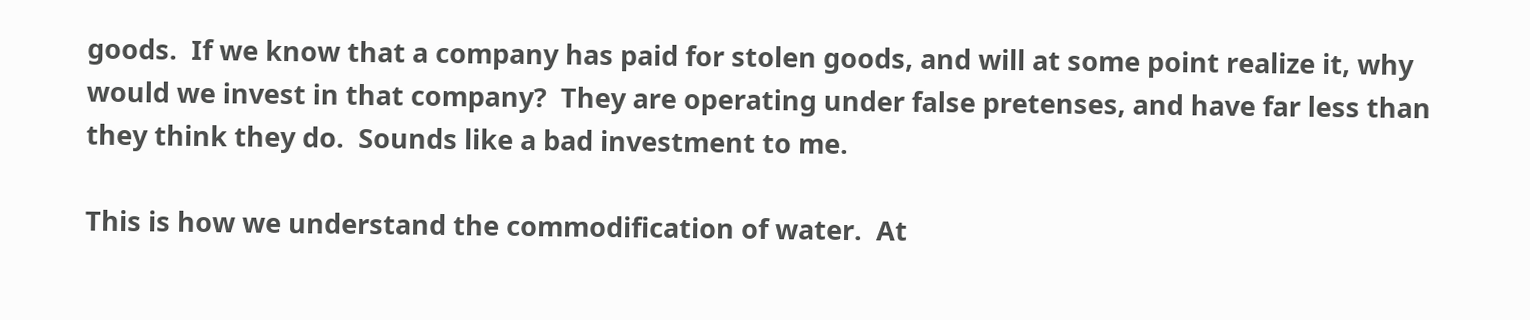goods.  If we know that a company has paid for stolen goods, and will at some point realize it, why would we invest in that company?  They are operating under false pretenses, and have far less than they think they do.  Sounds like a bad investment to me.

This is how we understand the commodification of water.  At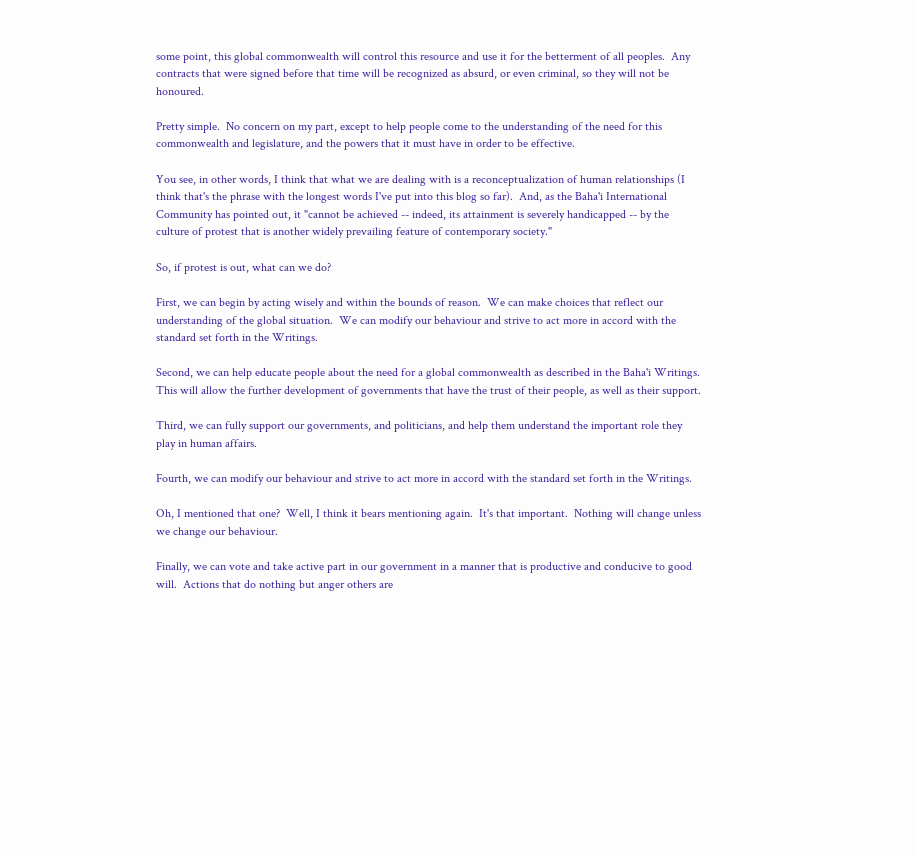some point, this global commonwealth will control this resource and use it for the betterment of all peoples.  Any contracts that were signed before that time will be recognized as absurd, or even criminal, so they will not be honoured.

Pretty simple.  No concern on my part, except to help people come to the understanding of the need for this commonwealth and legislature, and the powers that it must have in order to be effective.

You see, in other words, I think that what we are dealing with is a reconceptualization of human relationships (I think that's the phrase with the longest words I've put into this blog so far).  And, as the Baha'i International Community has pointed out, it "cannot be achieved -- indeed, its attainment is severely handicapped -- by the culture of protest that is another widely prevailing feature of contemporary society."

So, if protest is out, what can we do?

First, we can begin by acting wisely and within the bounds of reason.  We can make choices that reflect our understanding of the global situation.  We can modify our behaviour and strive to act more in accord with the standard set forth in the Writings.

Second, we can help educate people about the need for a global commonwealth as described in the Baha'i Writings.  This will allow the further development of governments that have the trust of their people, as well as their support.

Third, we can fully support our governments, and politicians, and help them understand the important role they play in human affairs.

Fourth, we can modify our behaviour and strive to act more in accord with the standard set forth in the Writings.

Oh, I mentioned that one?  Well, I think it bears mentioning again.  It's that important.  Nothing will change unless we change our behaviour.

Finally, we can vote and take active part in our government in a manner that is productive and conducive to good will.  Actions that do nothing but anger others are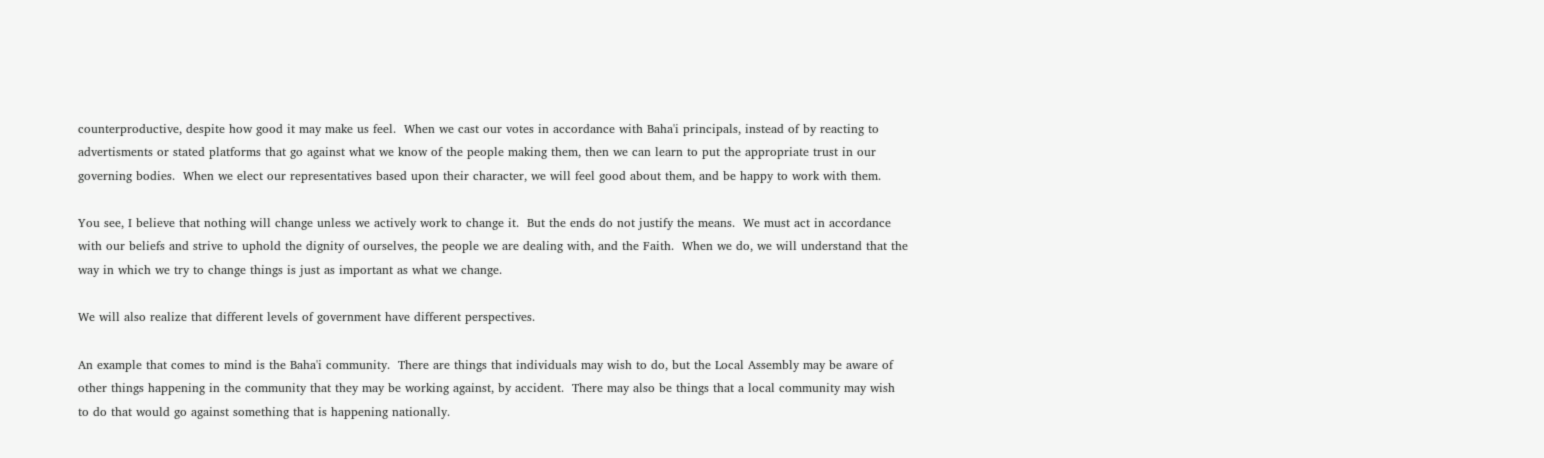counterproductive, despite how good it may make us feel.  When we cast our votes in accordance with Baha'i principals, instead of by reacting to advertisments or stated platforms that go against what we know of the people making them, then we can learn to put the appropriate trust in our governing bodies.  When we elect our representatives based upon their character, we will feel good about them, and be happy to work with them.

You see, I believe that nothing will change unless we actively work to change it.  But the ends do not justify the means.  We must act in accordance with our beliefs and strive to uphold the dignity of ourselves, the people we are dealing with, and the Faith.  When we do, we will understand that the way in which we try to change things is just as important as what we change.

We will also realize that different levels of government have different perspectives.

An example that comes to mind is the Baha'i community.  There are things that individuals may wish to do, but the Local Assembly may be aware of other things happening in the community that they may be working against, by accident.  There may also be things that a local community may wish to do that would go against something that is happening nationally.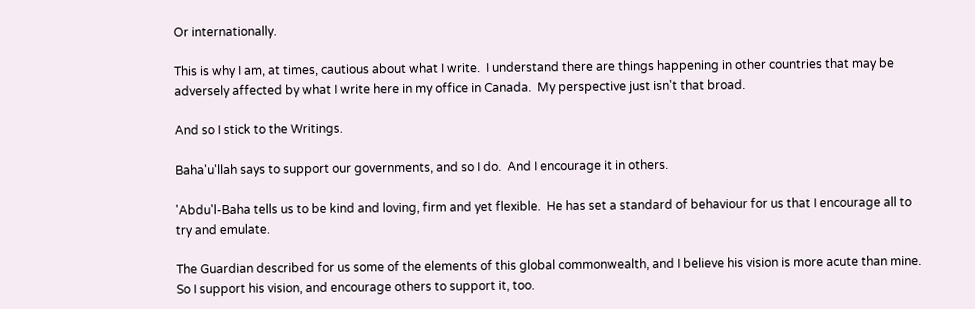Or internationally.

This is why I am, at times, cautious about what I write.  I understand there are things happening in other countries that may be adversely affected by what I write here in my office in Canada.  My perspective just isn't that broad.

And so I stick to the Writings.

Baha'u'llah says to support our governments, and so I do.  And I encourage it in others.

'Abdu'l-Baha tells us to be kind and loving, firm and yet flexible.  He has set a standard of behaviour for us that I encourage all to try and emulate.

The Guardian described for us some of the elements of this global commonwealth, and I believe his vision is more acute than mine.  So I support his vision, and encourage others to support it, too.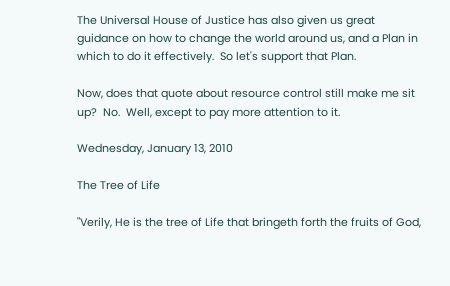The Universal House of Justice has also given us great guidance on how to change the world around us, and a Plan in which to do it effectively.  So let's support that Plan.

Now, does that quote about resource control still make me sit up?  No.  Well, except to pay more attention to it.

Wednesday, January 13, 2010

The Tree of Life

"Verily, He is the tree of Life that bringeth forth the fruits of God,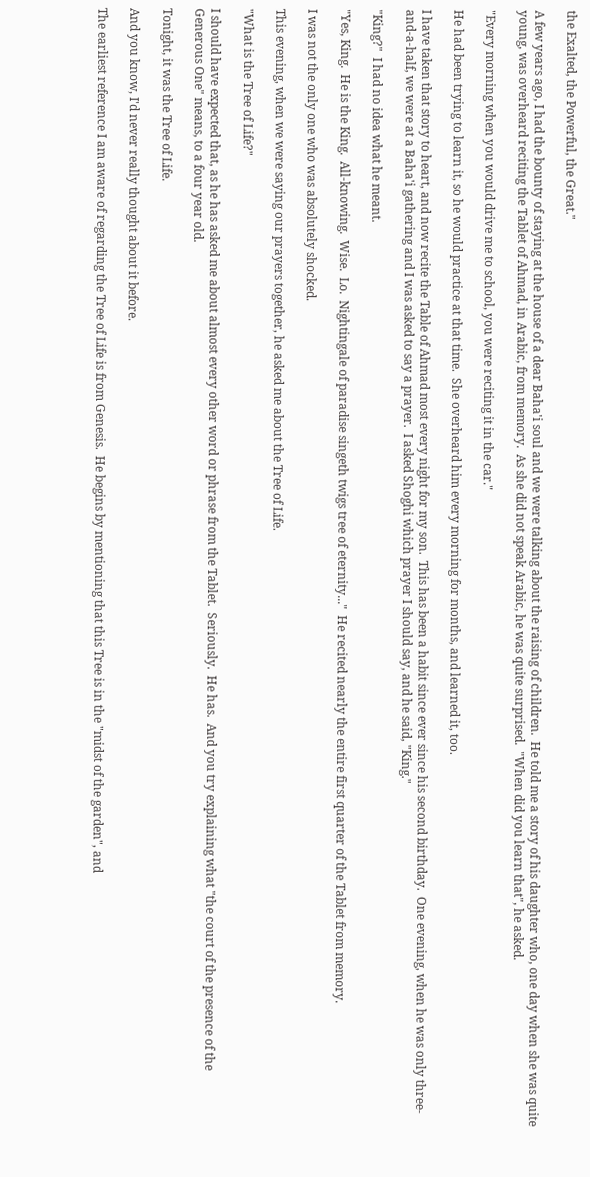the Exalted, the Powerful, the Great."

A few years ago, I had the bounty of staying at the house of a dear Baha'i soul and we were talking about the raising of children.  He told me a story of his daughter who, one day when she was quite young, was overheard reciting the Tablet of Ahmad, in Arabic, from memory.  As she did not speak Arabic, he was quite surprised.  "When did you learn that", he asked.

"Every morning when you would drive me to school, you were reciting it in the car."

He had been trying to learn it, so he would practice at that time.  She overheard him every morning for months, and learned it, too.

I have taken that story to heart, and now recite the Table of Ahmad most every night for my son.  This has been a habit since ever since his second birthday.  One evening, when he was only three-and-a-half, we were at a Baha'i gathering and I was asked to say a prayer.  I asked Shoghi which prayer I should say, and he said, "King."

"King?"  I had no idea what he meant.

"Yes, King.  He is the King.  All-knowing.  Wise.  Lo.  Nightingale of paradise singeth twigs tree of eternity..."  He recited nearly the entire first quarter of the Tablet from memory.

I was not the only one who was absolutely shocked.

This evening, when we were saying our prayers together, he asked me about the Tree of Life.

"What is the Tree of Life?"

I should have expected that, as he has asked me about almost every other word or phrase from the Tablet.  Seriously.  He has.  And you try explaining what "the court of the presence of the Generous One" means, to a four year old.

Tonight, it was the Tree of Life.

And you know, I'd never really thought about it before.

The earliest reference I am aware of regarding the Tree of Life is from Genesis.  He begins by mentioning that this Tree is in the "midst of the garden", and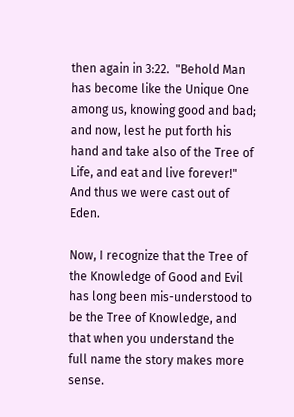then again in 3:22.  "Behold Man has become like the Unique One among us, knowing good and bad; and now, lest he put forth his hand and take also of the Tree of Life, and eat and live forever!"  And thus we were cast out of Eden.

Now, I recognize that the Tree of the Knowledge of Good and Evil has long been mis-understood to be the Tree of Knowledge, and that when you understand the full name the story makes more sense.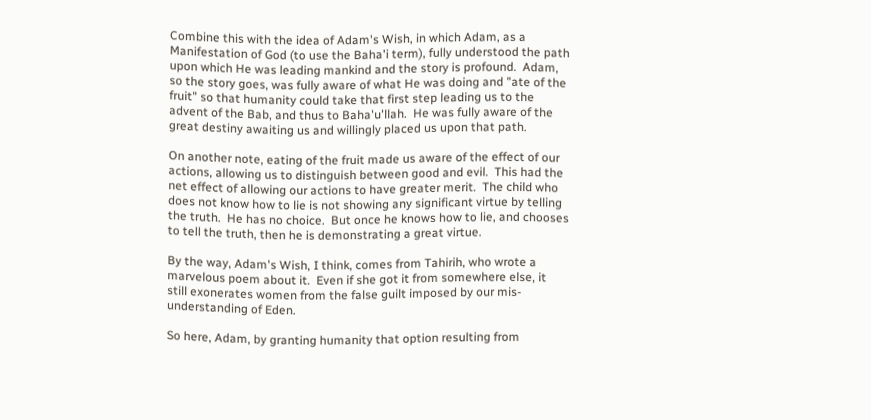Combine this with the idea of Adam's Wish, in which Adam, as a Manifestation of God (to use the Baha'i term), fully understood the path upon which He was leading mankind and the story is profound.  Adam, so the story goes, was fully aware of what He was doing and "ate of the fruit" so that humanity could take that first step leading us to the advent of the Bab, and thus to Baha'u'llah.  He was fully aware of the great destiny awaiting us and willingly placed us upon that path.

On another note, eating of the fruit made us aware of the effect of our actions, allowing us to distinguish between good and evil.  This had the net effect of allowing our actions to have greater merit.  The child who does not know how to lie is not showing any significant virtue by telling the truth.  He has no choice.  But once he knows how to lie, and chooses to tell the truth, then he is demonstrating a great virtue.

By the way, Adam's Wish, I think, comes from Tahirih, who wrote a marvelous poem about it.  Even if she got it from somewhere else, it still exonerates women from the false guilt imposed by our mis-understanding of Eden.

So here, Adam, by granting humanity that option resulting from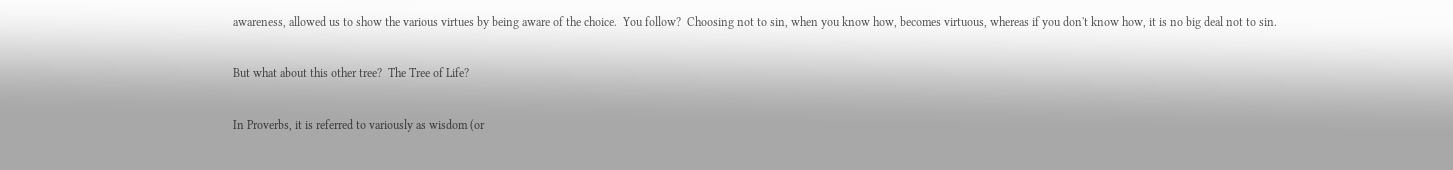awareness, allowed us to show the various virtues by being aware of the choice.  You follow?  Choosing not to sin, when you know how, becomes virtuous, whereas if you don't know how, it is no big deal not to sin.

But what about this other tree?  The Tree of Life?

In Proverbs, it is referred to variously as wisdom (or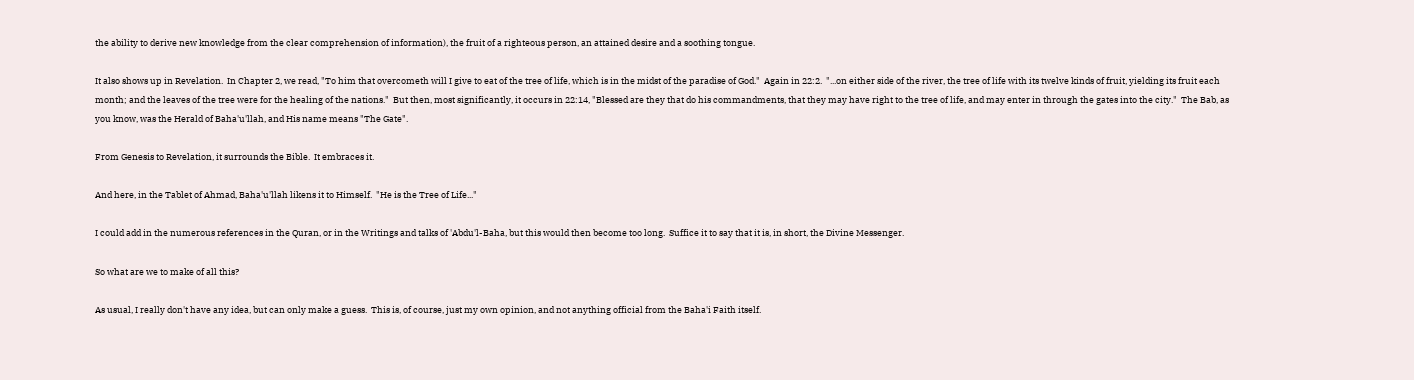the ability to derive new knowledge from the clear comprehension of information), the fruit of a righteous person, an attained desire and a soothing tongue.

It also shows up in Revelation.  In Chapter 2, we read, "To him that overcometh will I give to eat of the tree of life, which is in the midst of the paradise of God."  Again in 22:2.  "...on either side of the river, the tree of life with its twelve kinds of fruit, yielding its fruit each month; and the leaves of the tree were for the healing of the nations."  But then, most significantly, it occurs in 22:14, "Blessed are they that do his commandments, that they may have right to the tree of life, and may enter in through the gates into the city."  The Bab, as you know, was the Herald of Baha'u'llah, and His name means "The Gate".

From Genesis to Revelation, it surrounds the Bible.  It embraces it.

And here, in the Tablet of Ahmad, Baha'u'llah likens it to Himself.  "He is the Tree of Life..."

I could add in the numerous references in the Quran, or in the Writings and talks of 'Abdu'l-Baha, but this would then become too long.  Suffice it to say that it is, in short, the Divine Messenger.

So what are we to make of all this?

As usual, I really don't have any idea, but can only make a guess.  This is, of course, just my own opinion, and not anything official from the Baha'i Faith itself.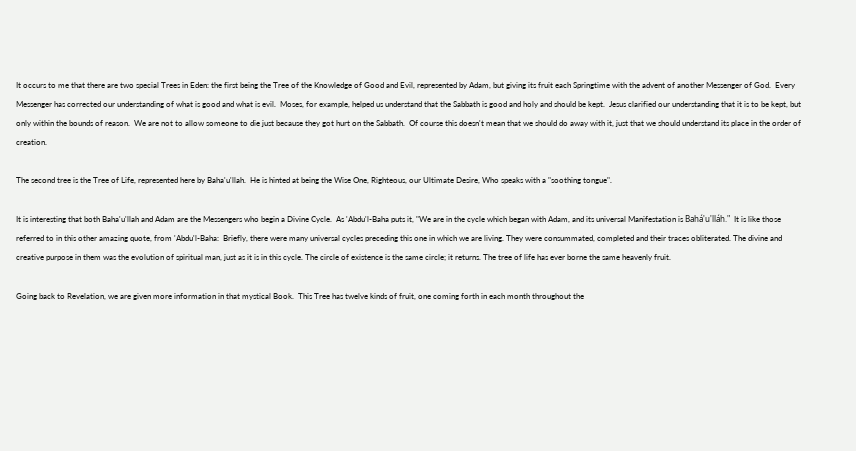It occurs to me that there are two special Trees in Eden: the first being the Tree of the Knowledge of Good and Evil, represented by Adam, but giving its fruit each Springtime with the advent of another Messenger of God.  Every Messenger has corrected our understanding of what is good and what is evil.  Moses, for example, helped us understand that the Sabbath is good and holy and should be kept.  Jesus clarified our understanding that it is to be kept, but only within the bounds of reason.  We are not to allow someone to die just because they got hurt on the Sabbath.  Of course this doesn't mean that we should do away with it, just that we should understand its place in the order of creation.

The second tree is the Tree of Life, represented here by Baha'u'llah.  He is hinted at being the Wise One, Righteous, our Ultimate Desire, Who speaks with a "soothing tongue".

It is interesting that both Baha'u'llah and Adam are the Messengers who begin a Divine Cycle.  As 'Abdu'l-Baha puts it, "We are in the cycle which began with Adam, and its universal Manifestation is Bahá'u'lláh."  It is like those referred to in this other amazing quote, from 'Abdu'l-Baha:  Briefly, there were many universal cycles preceding this one in which we are living. They were consummated, completed and their traces obliterated. The divine and creative purpose in them was the evolution of spiritual man, just as it is in this cycle. The circle of existence is the same circle; it returns. The tree of life has ever borne the same heavenly fruit.

Going back to Revelation, we are given more information in that mystical Book.  This Tree has twelve kinds of fruit, one coming forth in each month throughout the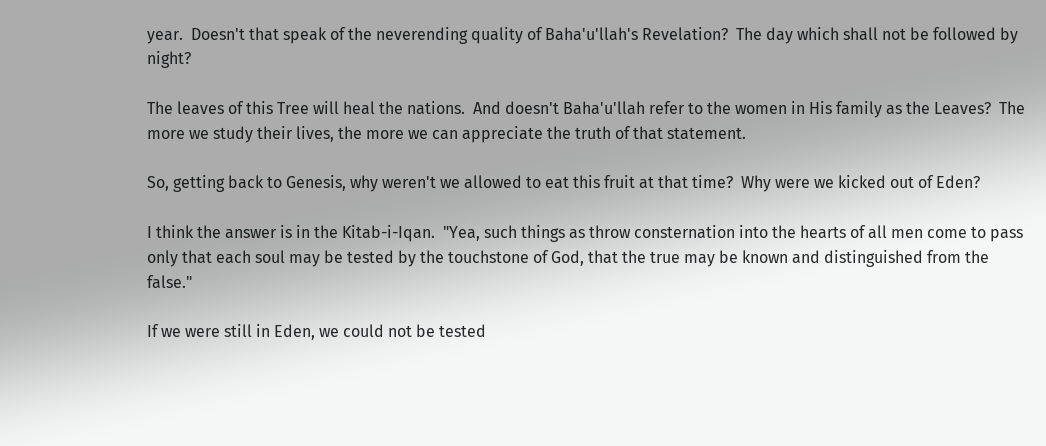year.  Doesn't that speak of the neverending quality of Baha'u'llah's Revelation?  The day which shall not be followed by night?

The leaves of this Tree will heal the nations.  And doesn't Baha'u'llah refer to the women in His family as the Leaves?  The more we study their lives, the more we can appreciate the truth of that statement.

So, getting back to Genesis, why weren't we allowed to eat this fruit at that time?  Why were we kicked out of Eden?

I think the answer is in the Kitab-i-Iqan.  "Yea, such things as throw consternation into the hearts of all men come to pass only that each soul may be tested by the touchstone of God, that the true may be known and distinguished from the false."

If we were still in Eden, we could not be tested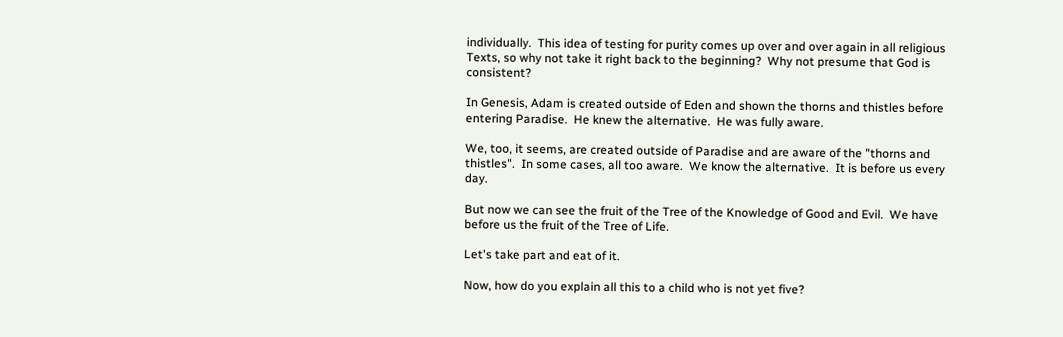individually.  This idea of testing for purity comes up over and over again in all religious Texts, so why not take it right back to the beginning?  Why not presume that God is consistent?

In Genesis, Adam is created outside of Eden and shown the thorns and thistles before entering Paradise.  He knew the alternative.  He was fully aware.

We, too, it seems, are created outside of Paradise and are aware of the "thorns and thistles".  In some cases, all too aware.  We know the alternative.  It is before us every day.

But now we can see the fruit of the Tree of the Knowledge of Good and Evil.  We have before us the fruit of the Tree of Life.

Let's take part and eat of it.

Now, how do you explain all this to a child who is not yet five?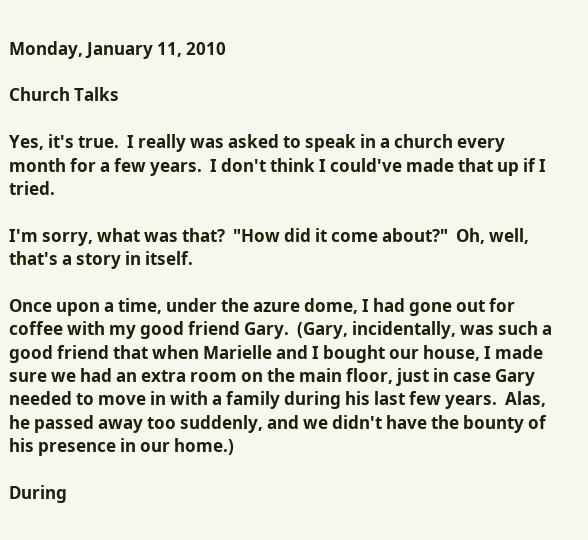Monday, January 11, 2010

Church Talks

Yes, it's true.  I really was asked to speak in a church every month for a few years.  I don't think I could've made that up if I tried.

I'm sorry, what was that?  "How did it come about?"  Oh, well, that's a story in itself.

Once upon a time, under the azure dome, I had gone out for coffee with my good friend Gary.  (Gary, incidentally, was such a good friend that when Marielle and I bought our house, I made sure we had an extra room on the main floor, just in case Gary needed to move in with a family during his last few years.  Alas, he passed away too suddenly, and we didn't have the bounty of his presence in our home.)

During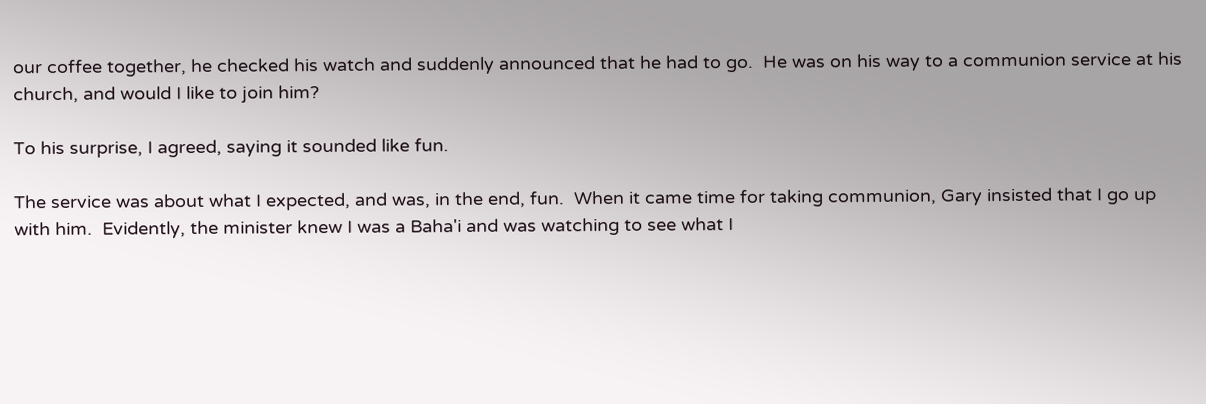our coffee together, he checked his watch and suddenly announced that he had to go.  He was on his way to a communion service at his church, and would I like to join him?

To his surprise, I agreed, saying it sounded like fun.

The service was about what I expected, and was, in the end, fun.  When it came time for taking communion, Gary insisted that I go up with him.  Evidently, the minister knew I was a Baha'i and was watching to see what I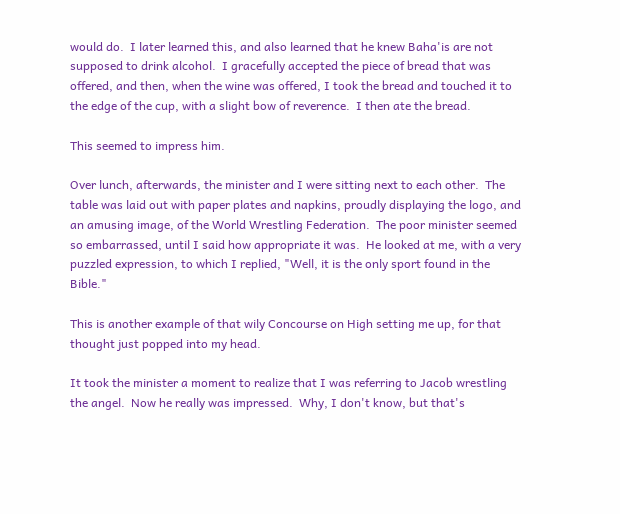would do.  I later learned this, and also learned that he knew Baha'is are not supposed to drink alcohol.  I gracefully accepted the piece of bread that was offered, and then, when the wine was offered, I took the bread and touched it to the edge of the cup, with a slight bow of reverence.  I then ate the bread.

This seemed to impress him.

Over lunch, afterwards, the minister and I were sitting next to each other.  The table was laid out with paper plates and napkins, proudly displaying the logo, and an amusing image, of the World Wrestling Federation.  The poor minister seemed so embarrassed, until I said how appropriate it was.  He looked at me, with a very puzzled expression, to which I replied, "Well, it is the only sport found in the Bible."

This is another example of that wily Concourse on High setting me up, for that thought just popped into my head.

It took the minister a moment to realize that I was referring to Jacob wrestling the angel.  Now he really was impressed.  Why, I don't know, but that's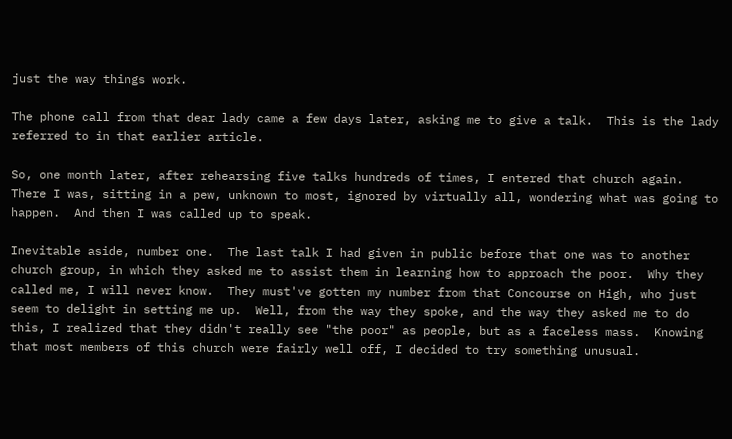just the way things work.

The phone call from that dear lady came a few days later, asking me to give a talk.  This is the lady referred to in that earlier article.

So, one month later, after rehearsing five talks hundreds of times, I entered that church again.  There I was, sitting in a pew, unknown to most, ignored by virtually all, wondering what was going to happen.  And then I was called up to speak.

Inevitable aside, number one.  The last talk I had given in public before that one was to another church group, in which they asked me to assist them in learning how to approach the poor.  Why they called me, I will never know.  They must've gotten my number from that Concourse on High, who just seem to delight in setting me up.  Well, from the way they spoke, and the way they asked me to do this, I realized that they didn't really see "the poor" as people, but as a faceless mass.  Knowing that most members of this church were fairly well off, I decided to try something unusual.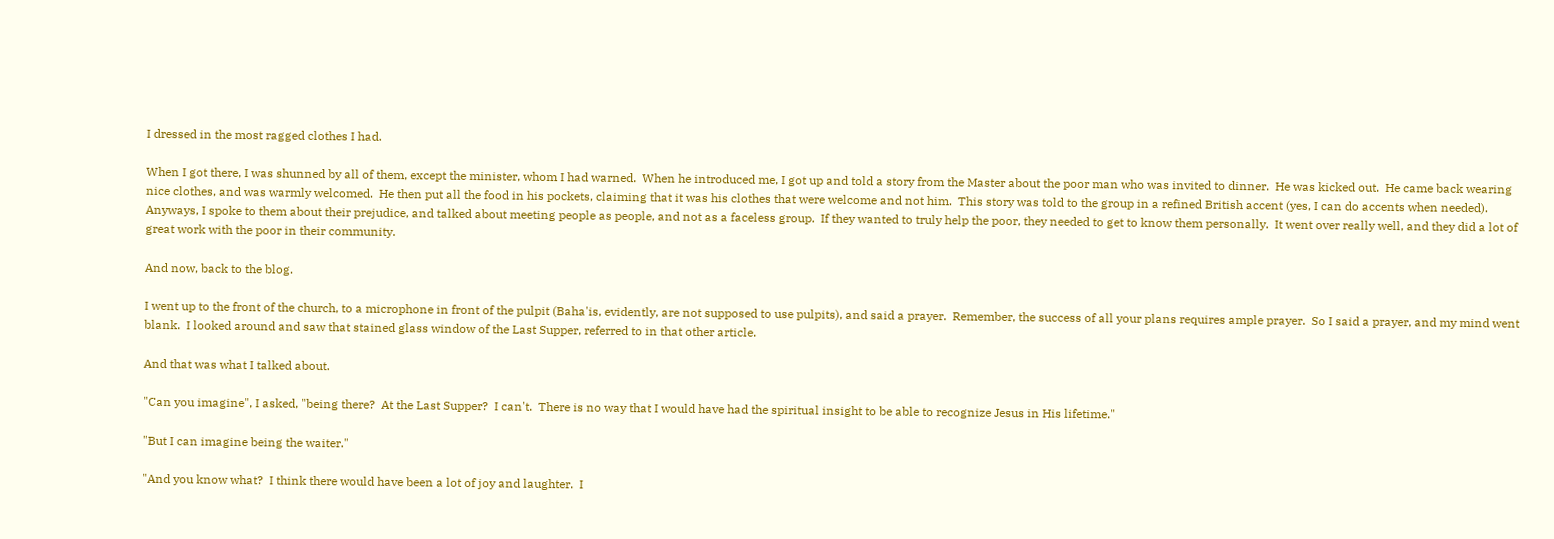I dressed in the most ragged clothes I had.

When I got there, I was shunned by all of them, except the minister, whom I had warned.  When he introduced me, I got up and told a story from the Master about the poor man who was invited to dinner.  He was kicked out.  He came back wearing nice clothes, and was warmly welcomed.  He then put all the food in his pockets, claiming that it was his clothes that were welcome and not him.  This story was told to the group in a refined British accent (yes, I can do accents when needed).  Anyways, I spoke to them about their prejudice, and talked about meeting people as people, and not as a faceless group.  If they wanted to truly help the poor, they needed to get to know them personally.  It went over really well, and they did a lot of great work with the poor in their community.

And now, back to the blog.

I went up to the front of the church, to a microphone in front of the pulpit (Baha'is, evidently, are not supposed to use pulpits), and said a prayer.  Remember, the success of all your plans requires ample prayer.  So I said a prayer, and my mind went blank.  I looked around and saw that stained glass window of the Last Supper, referred to in that other article.

And that was what I talked about.

"Can you imagine", I asked, "being there?  At the Last Supper?  I can't.  There is no way that I would have had the spiritual insight to be able to recognize Jesus in His lifetime."

"But I can imagine being the waiter."

"And you know what?  I think there would have been a lot of joy and laughter.  I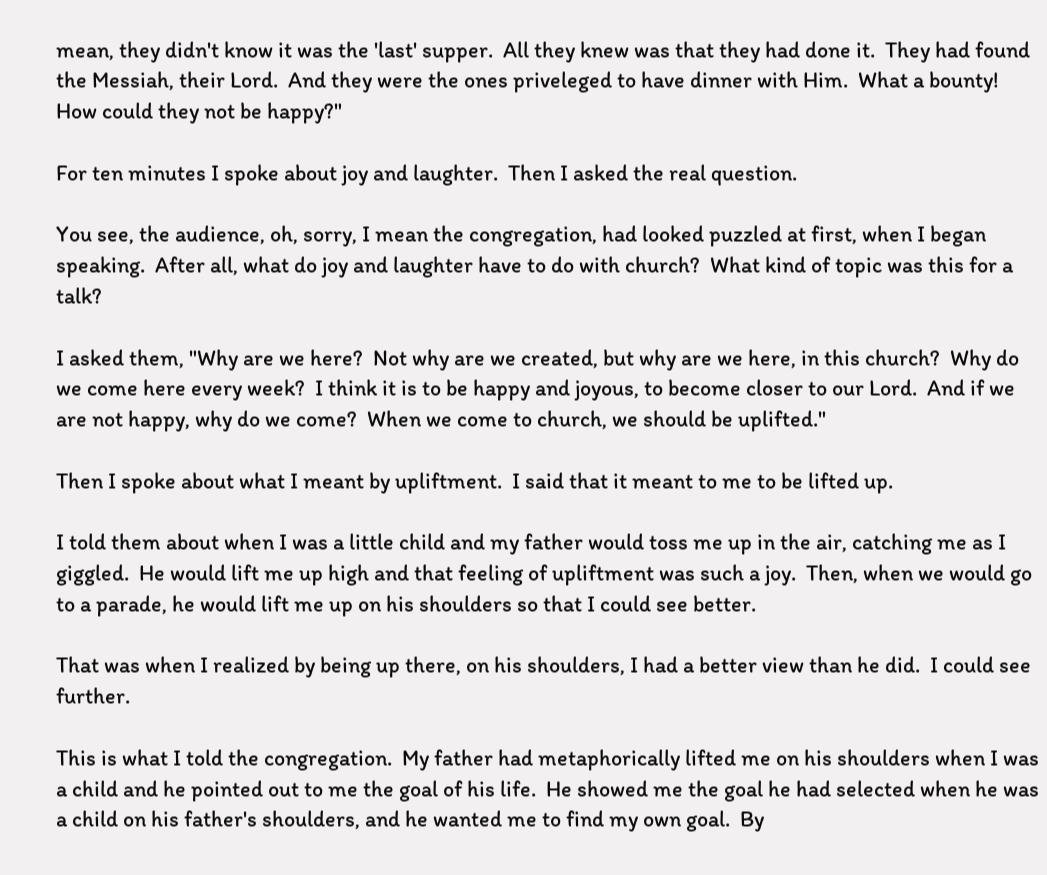mean, they didn't know it was the 'last' supper.  All they knew was that they had done it.  They had found the Messiah, their Lord.  And they were the ones priveleged to have dinner with Him.  What a bounty!  How could they not be happy?"

For ten minutes I spoke about joy and laughter.  Then I asked the real question.

You see, the audience, oh, sorry, I mean the congregation, had looked puzzled at first, when I began speaking.  After all, what do joy and laughter have to do with church?  What kind of topic was this for a talk?

I asked them, "Why are we here?  Not why are we created, but why are we here, in this church?  Why do we come here every week?  I think it is to be happy and joyous, to become closer to our Lord.  And if we are not happy, why do we come?  When we come to church, we should be uplifted."

Then I spoke about what I meant by upliftment.  I said that it meant to me to be lifted up.

I told them about when I was a little child and my father would toss me up in the air, catching me as I giggled.  He would lift me up high and that feeling of upliftment was such a joy.  Then, when we would go to a parade, he would lift me up on his shoulders so that I could see better.

That was when I realized by being up there, on his shoulders, I had a better view than he did.  I could see further.

This is what I told the congregation.  My father had metaphorically lifted me on his shoulders when I was a child and he pointed out to me the goal of his life.  He showed me the goal he had selected when he was a child on his father's shoulders, and he wanted me to find my own goal.  By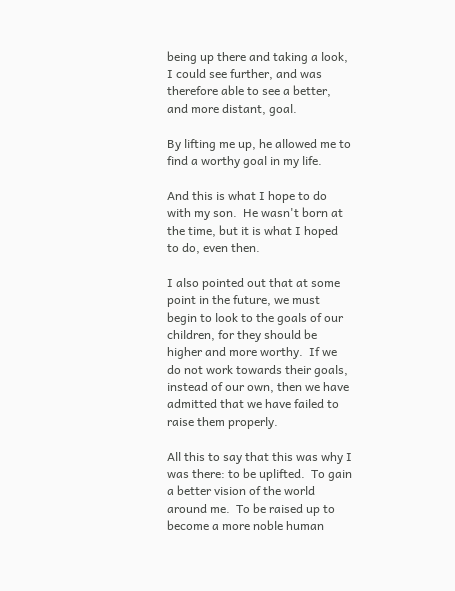being up there and taking a look, I could see further, and was therefore able to see a better, and more distant, goal.

By lifting me up, he allowed me to find a worthy goal in my life.

And this is what I hope to do with my son.  He wasn't born at the time, but it is what I hoped to do, even then.

I also pointed out that at some point in the future, we must begin to look to the goals of our children, for they should be higher and more worthy.  If we do not work towards their goals, instead of our own, then we have admitted that we have failed to raise them properly.

All this to say that this was why I was there: to be uplifted.  To gain a better vision of the world around me.  To be raised up to become a more noble human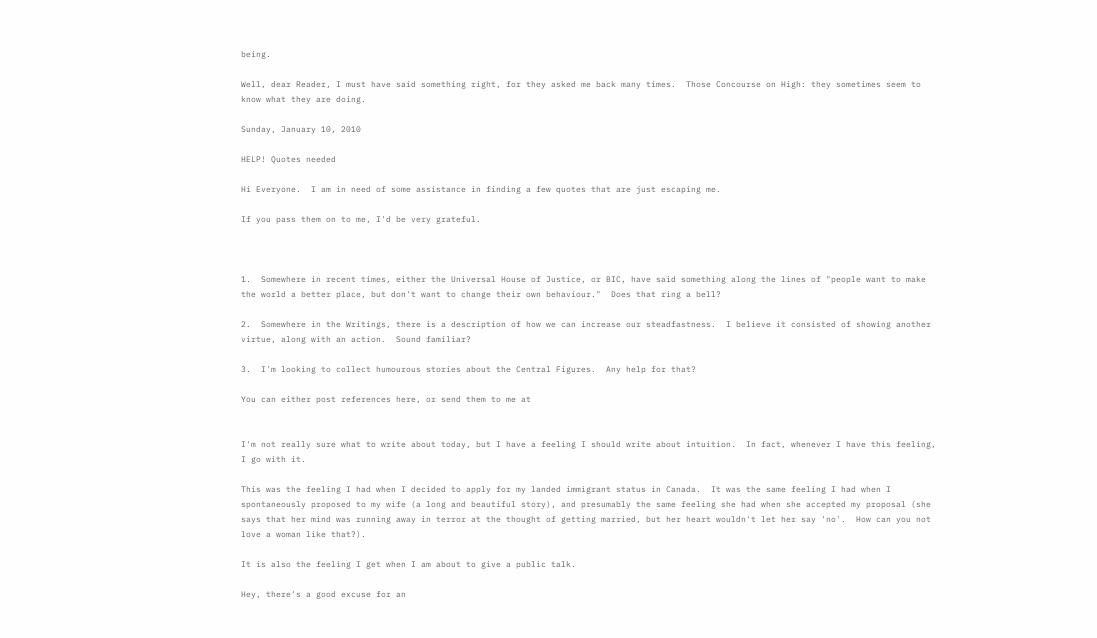being.

Well, dear Reader, I must have said something right, for they asked me back many times.  Those Concourse on High: they sometimes seem to know what they are doing.

Sunday, January 10, 2010

HELP! Quotes needed

Hi Everyone.  I am in need of some assistance in finding a few quotes that are just escaping me.

If you pass them on to me, I'd be very grateful.



1.  Somewhere in recent times, either the Universal House of Justice, or BIC, have said something along the lines of "people want to make the world a better place, but don't want to change their own behaviour."  Does that ring a bell?

2.  Somewhere in the Writings, there is a description of how we can increase our steadfastness.  I believe it consisted of showing another virtue, along with an action.  Sound familiar?

3.  I'm looking to collect humourous stories about the Central Figures.  Any help for that?

You can either post references here, or send them to me at


I'm not really sure what to write about today, but I have a feeling I should write about intuition.  In fact, whenever I have this feeling, I go with it.

This was the feeling I had when I decided to apply for my landed immigrant status in Canada.  It was the same feeling I had when I spontaneously proposed to my wife (a long and beautiful story), and presumably the same feeling she had when she accepted my proposal (she says that her mind was running away in terror at the thought of getting married, but her heart wouldn't let her say 'no'.  How can you not love a woman like that?).

It is also the feeling I get when I am about to give a public talk.

Hey, there's a good excuse for an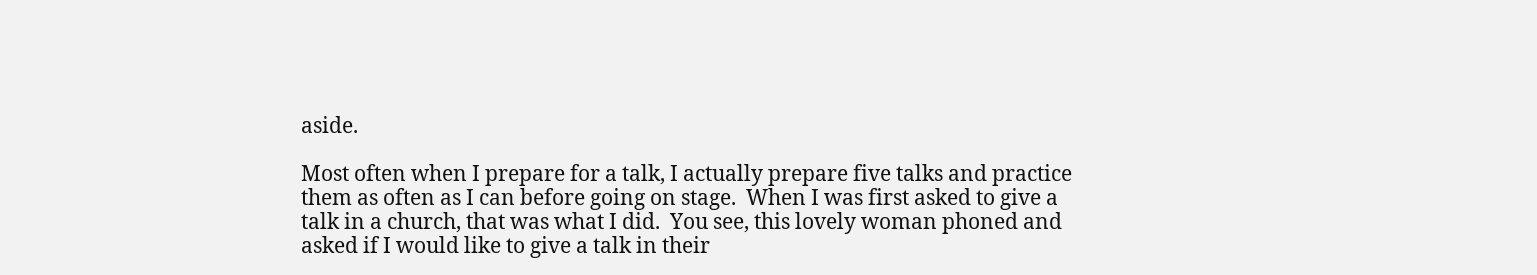aside.

Most often when I prepare for a talk, I actually prepare five talks and practice them as often as I can before going on stage.  When I was first asked to give a talk in a church, that was what I did.  You see, this lovely woman phoned and asked if I would like to give a talk in their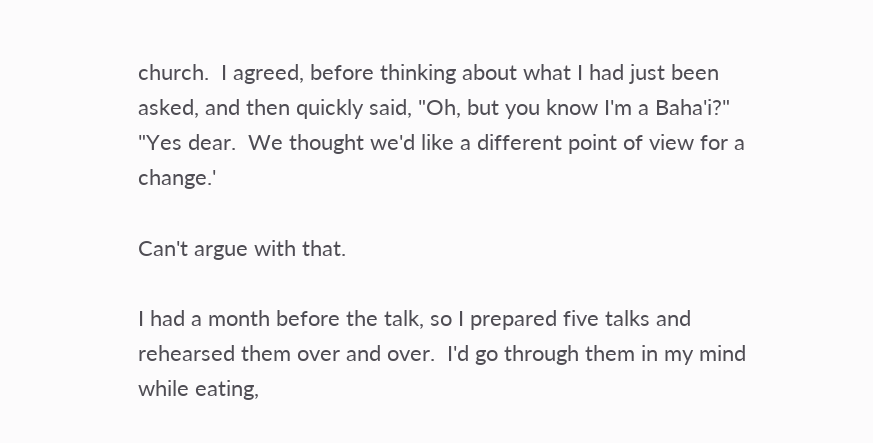church.  I agreed, before thinking about what I had just been asked, and then quickly said, "Oh, but you know I'm a Baha'i?"  "Yes dear.  We thought we'd like a different point of view for a change.'

Can't argue with that.

I had a month before the talk, so I prepared five talks and rehearsed them over and over.  I'd go through them in my mind while eating,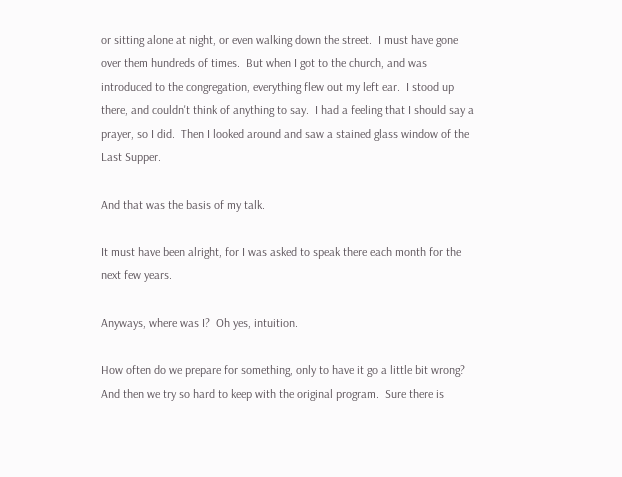or sitting alone at night, or even walking down the street.  I must have gone over them hundreds of times.  But when I got to the church, and was introduced to the congregation, everything flew out my left ear.  I stood up there, and couldn't think of anything to say.  I had a feeling that I should say a prayer, so I did.  Then I looked around and saw a stained glass window of the Last Supper.

And that was the basis of my talk.

It must have been alright, for I was asked to speak there each month for the next few years.

Anyways, where was I?  Oh yes, intuition.

How often do we prepare for something, only to have it go a little bit wrong?  And then we try so hard to keep with the original program.  Sure there is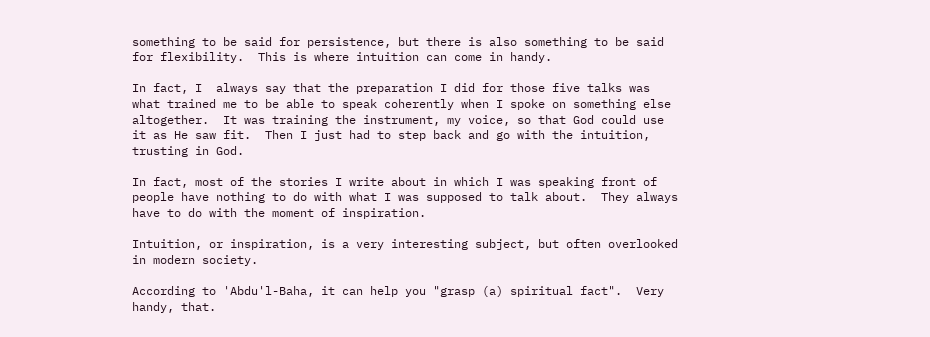something to be said for persistence, but there is also something to be said for flexibility.  This is where intuition can come in handy.

In fact, I  always say that the preparation I did for those five talks was what trained me to be able to speak coherently when I spoke on something else altogether.  It was training the instrument, my voice, so that God could use it as He saw fit.  Then I just had to step back and go with the intuition, trusting in God.

In fact, most of the stories I write about in which I was speaking front of people have nothing to do with what I was supposed to talk about.  They always have to do with the moment of inspiration.

Intuition, or inspiration, is a very interesting subject, but often overlooked in modern society.

According to 'Abdu'l-Baha, it can help you "grasp (a) spiritual fact".  Very handy, that.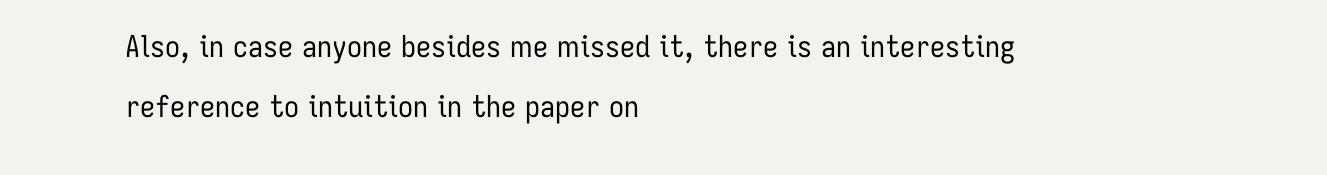Also, in case anyone besides me missed it, there is an interesting reference to intuition in the paper on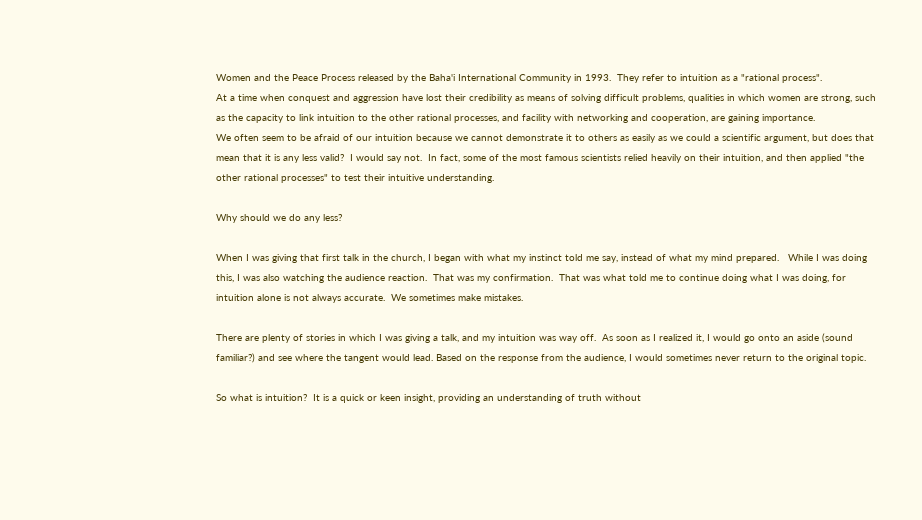Women and the Peace Process released by the Baha'i International Community in 1993.  They refer to intuition as a "rational process".
At a time when conquest and aggression have lost their credibility as means of solving difficult problems, qualities in which women are strong, such as the capacity to link intuition to the other rational processes, and facility with networking and cooperation, are gaining importance.
We often seem to be afraid of our intuition because we cannot demonstrate it to others as easily as we could a scientific argument, but does that mean that it is any less valid?  I would say not.  In fact, some of the most famous scientists relied heavily on their intuition, and then applied "the other rational processes" to test their intuitive understanding.

Why should we do any less?

When I was giving that first talk in the church, I began with what my instinct told me say, instead of what my mind prepared.   While I was doing this, I was also watching the audience reaction.  That was my confirmation.  That was what told me to continue doing what I was doing, for intuition alone is not always accurate.  We sometimes make mistakes.

There are plenty of stories in which I was giving a talk, and my intuition was way off.  As soon as I realized it, I would go onto an aside (sound familiar?) and see where the tangent would lead. Based on the response from the audience, I would sometimes never return to the original topic.

So what is intuition?  It is a quick or keen insight, providing an understanding of truth without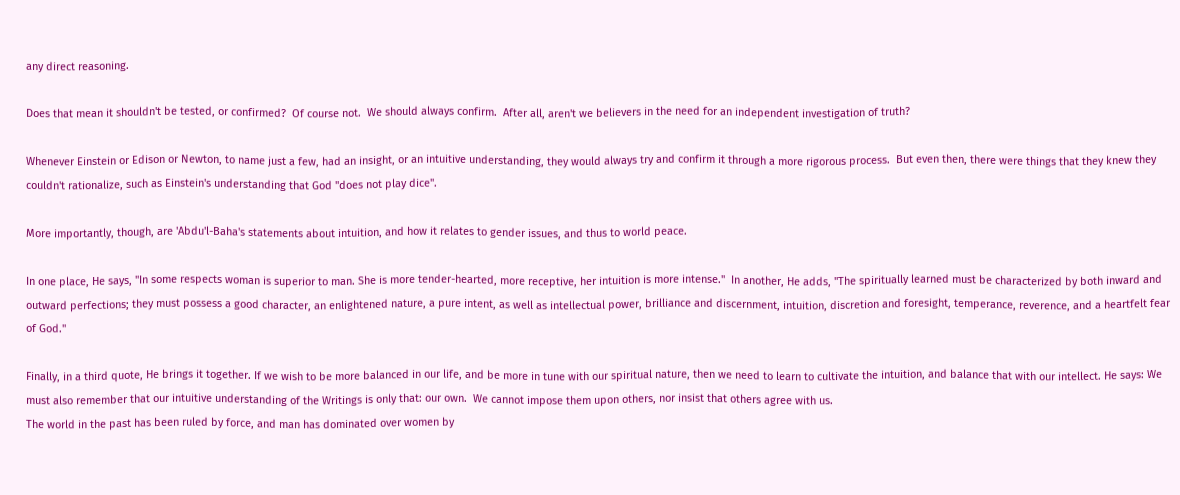any direct reasoning.

Does that mean it shouldn't be tested, or confirmed?  Of course not.  We should always confirm.  After all, aren't we believers in the need for an independent investigation of truth?

Whenever Einstein or Edison or Newton, to name just a few, had an insight, or an intuitive understanding, they would always try and confirm it through a more rigorous process.  But even then, there were things that they knew they couldn't rationalize, such as Einstein's understanding that God "does not play dice".

More importantly, though, are 'Abdu'l-Baha's statements about intuition, and how it relates to gender issues, and thus to world peace.

In one place, He says, "In some respects woman is superior to man. She is more tender-hearted, more receptive, her intuition is more intense."  In another, He adds, "The spiritually learned must be characterized by both inward and outward perfections; they must possess a good character, an enlightened nature, a pure intent, as well as intellectual power, brilliance and discernment, intuition, discretion and foresight, temperance, reverence, and a heartfelt fear of God."

Finally, in a third quote, He brings it together. If we wish to be more balanced in our life, and be more in tune with our spiritual nature, then we need to learn to cultivate the intuition, and balance that with our intellect. He says: We must also remember that our intuitive understanding of the Writings is only that: our own.  We cannot impose them upon others, nor insist that others agree with us.
The world in the past has been ruled by force, and man has dominated over women by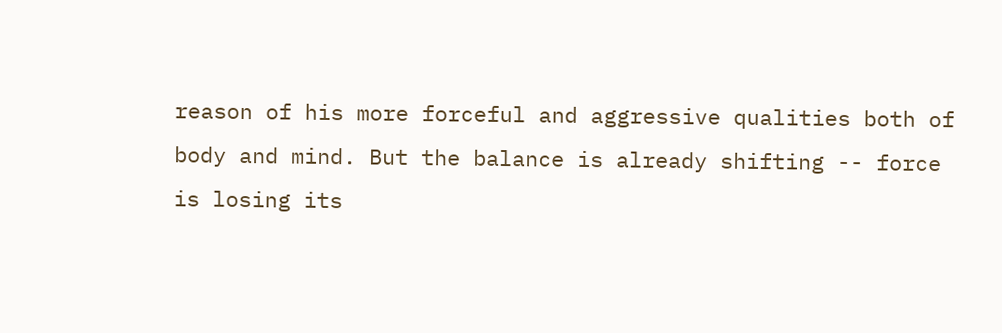reason of his more forceful and aggressive qualities both of body and mind. But the balance is already shifting -- force is losing its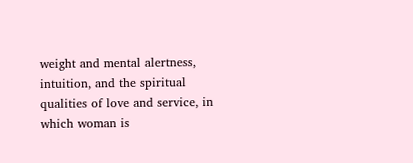weight and mental alertness, intuition, and the spiritual qualities of love and service, in which woman is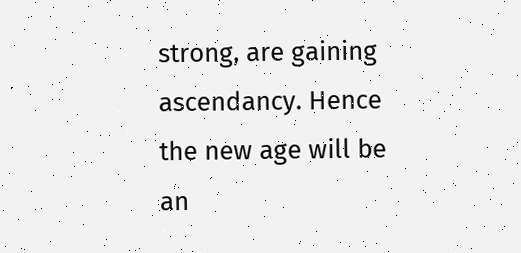strong, are gaining ascendancy. Hence the new age will be an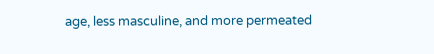age, less masculine, and more permeated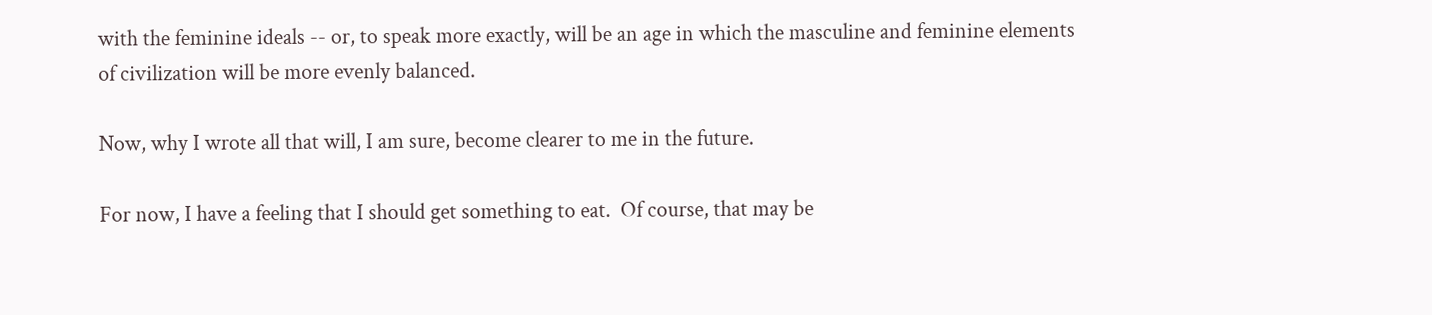with the feminine ideals -- or, to speak more exactly, will be an age in which the masculine and feminine elements of civilization will be more evenly balanced.

Now, why I wrote all that will, I am sure, become clearer to me in the future.

For now, I have a feeling that I should get something to eat.  Of course, that may be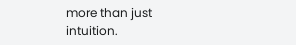more than just intuition.